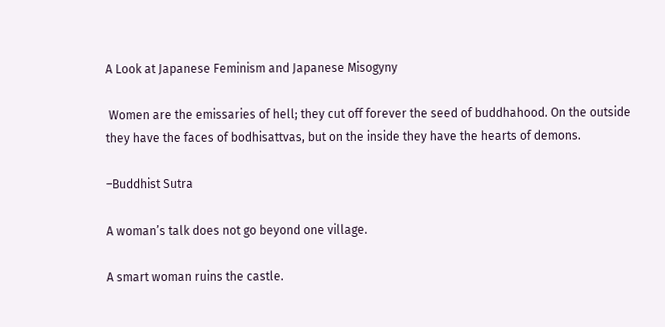A Look at Japanese Feminism and Japanese Misogyny

 Women are the emissaries of hell; they cut off forever the seed of buddhahood. On the outside they have the faces of bodhisattvas, but on the inside they have the hearts of demons.

–Buddhist Sutra

A woman’s talk does not go beyond one village.

A smart woman ruins the castle.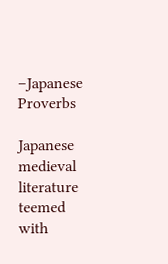–Japanese Proverbs

Japanese medieval literature teemed with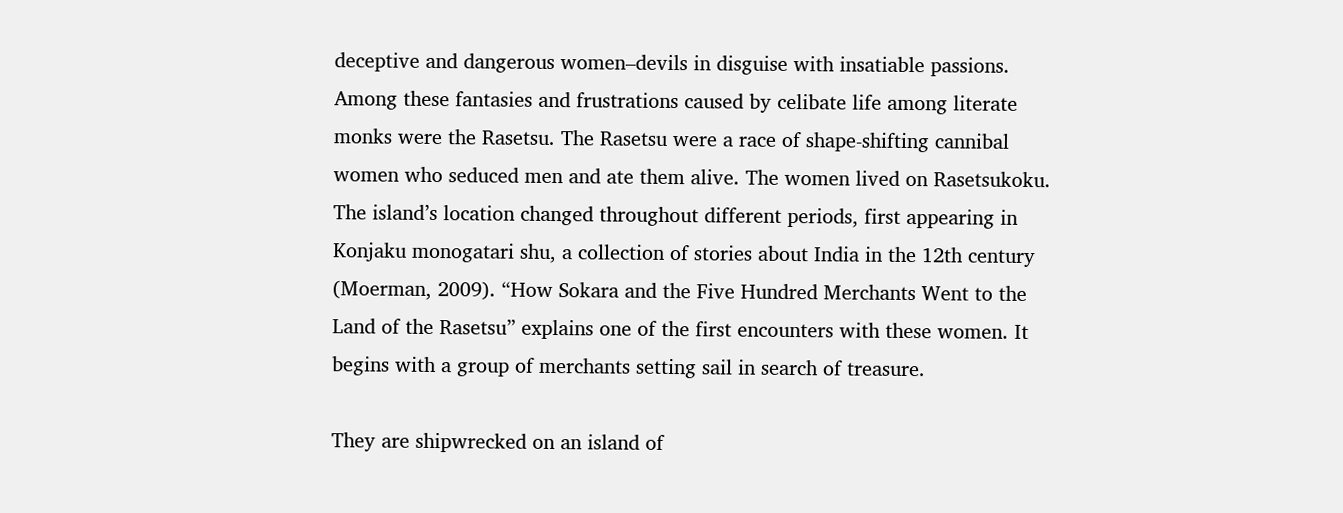deceptive and dangerous women–devils in disguise with insatiable passions. Among these fantasies and frustrations caused by celibate life among literate monks were the Rasetsu. The Rasetsu were a race of shape-shifting cannibal women who seduced men and ate them alive. The women lived on Rasetsukoku. The island’s location changed throughout different periods, first appearing in Konjaku monogatari shu, a collection of stories about India in the 12th century (Moerman, 2009). “How Sokara and the Five Hundred Merchants Went to the Land of the Rasetsu” explains one of the first encounters with these women. It begins with a group of merchants setting sail in search of treasure.

They are shipwrecked on an island of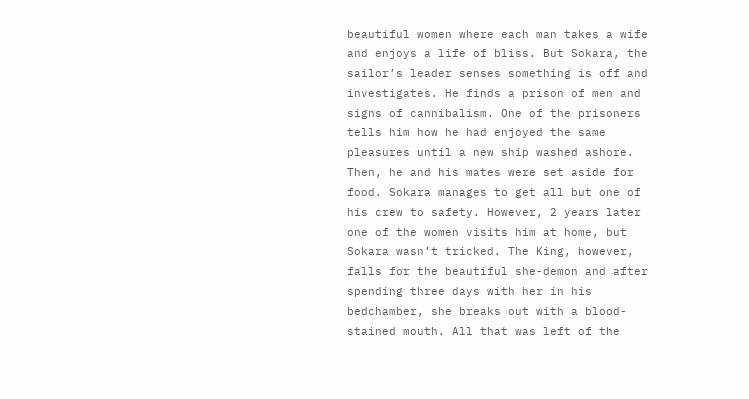beautiful women where each man takes a wife and enjoys a life of bliss. But Sokara, the sailor’s leader senses something is off and investigates. He finds a prison of men and signs of cannibalism. One of the prisoners tells him how he had enjoyed the same pleasures until a new ship washed ashore. Then, he and his mates were set aside for food. Sokara manages to get all but one of his crew to safety. However, 2 years later one of the women visits him at home, but Sokara wasn’t tricked. The King, however, falls for the beautiful she-demon and after spending three days with her in his bedchamber, she breaks out with a blood-stained mouth. All that was left of the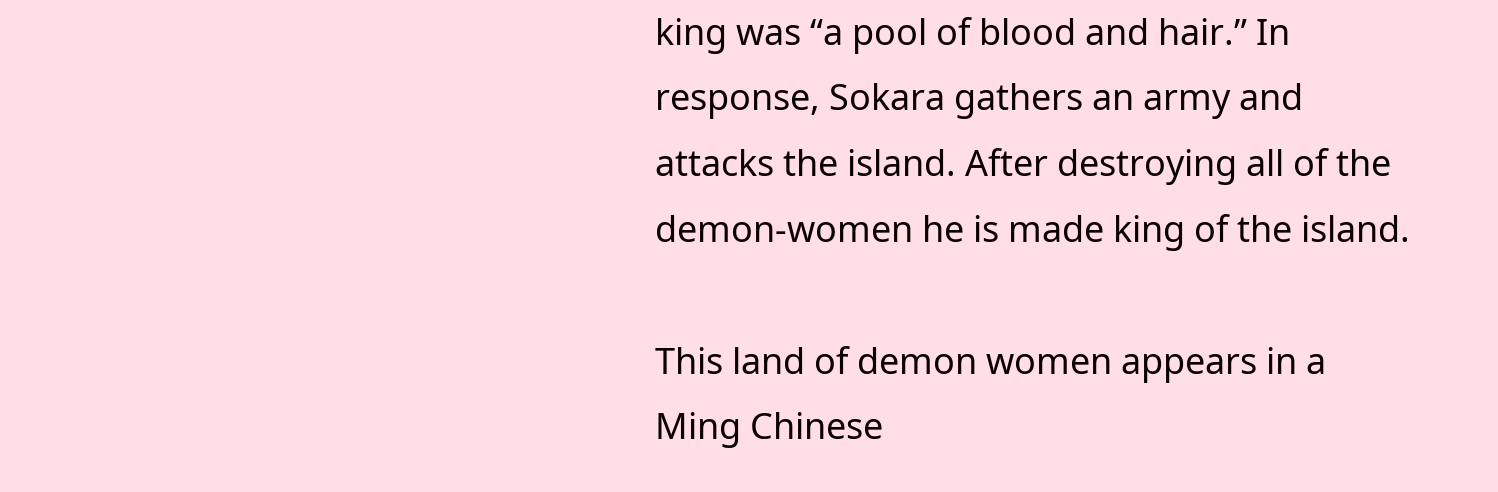king was “a pool of blood and hair.” In response, Sokara gathers an army and attacks the island. After destroying all of the demon-women he is made king of the island.

This land of demon women appears in a Ming Chinese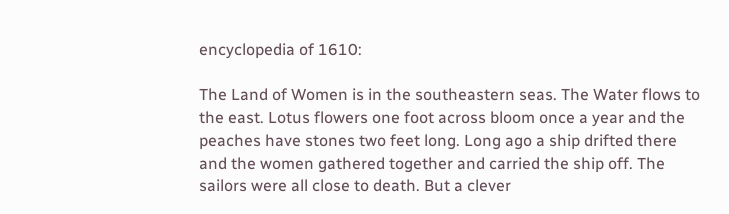encyclopedia of 1610:

The Land of Women is in the southeastern seas. The Water flows to the east. Lotus flowers one foot across bloom once a year and the peaches have stones two feet long. Long ago a ship drifted there and the women gathered together and carried the ship off. The sailors were all close to death. But a clever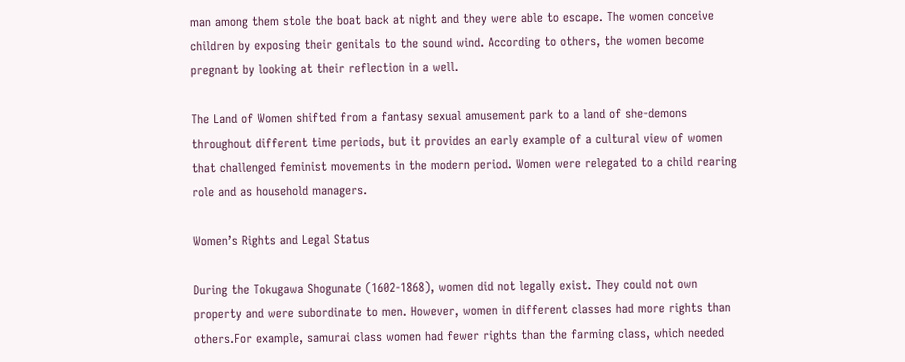man among them stole the boat back at night and they were able to escape. The women conceive children by exposing their genitals to the sound wind. According to others, the women become pregnant by looking at their reflection in a well.

The Land of Women shifted from a fantasy sexual amusement park to a land of she-demons throughout different time periods, but it provides an early example of a cultural view of women that challenged feminist movements in the modern period. Women were relegated to a child rearing role and as household managers.

Women’s Rights and Legal Status

During the Tokugawa Shogunate (1602-1868), women did not legally exist. They could not own property and were subordinate to men. However, women in different classes had more rights than others.For example, samurai class women had fewer rights than the farming class, which needed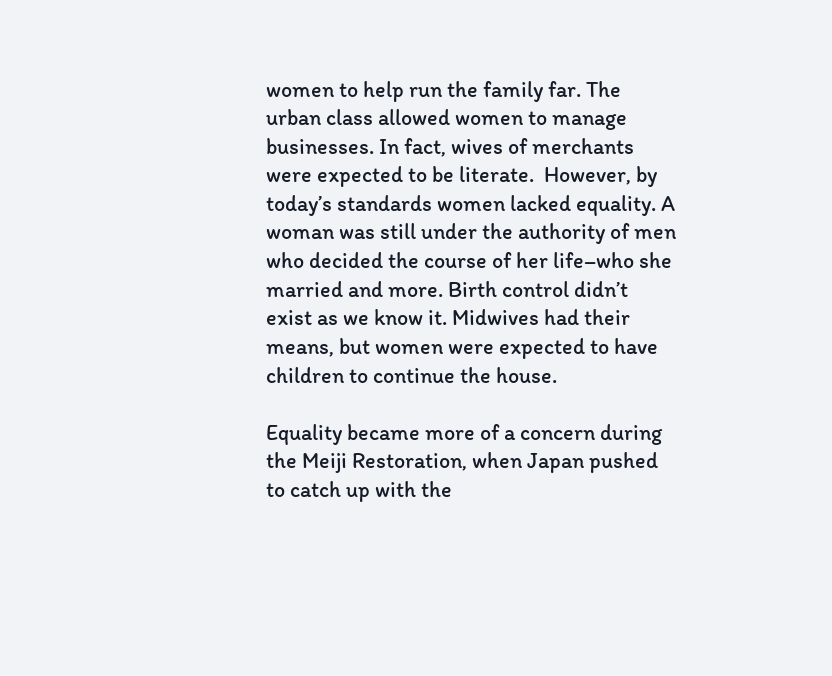women to help run the family far. The urban class allowed women to manage businesses. In fact, wives of merchants were expected to be literate.  However, by today’s standards women lacked equality. A woman was still under the authority of men who decided the course of her life–who she married and more. Birth control didn’t exist as we know it. Midwives had their means, but women were expected to have children to continue the house.

Equality became more of a concern during the Meiji Restoration, when Japan pushed to catch up with the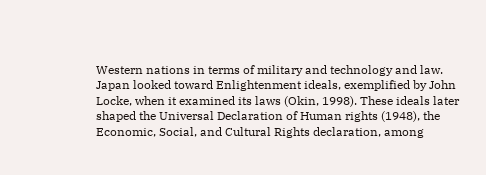Western nations in terms of military and technology and law. Japan looked toward Enlightenment ideals, exemplified by John Locke, when it examined its laws (Okin, 1998). These ideals later shaped the Universal Declaration of Human rights (1948), the Economic, Social, and Cultural Rights declaration, among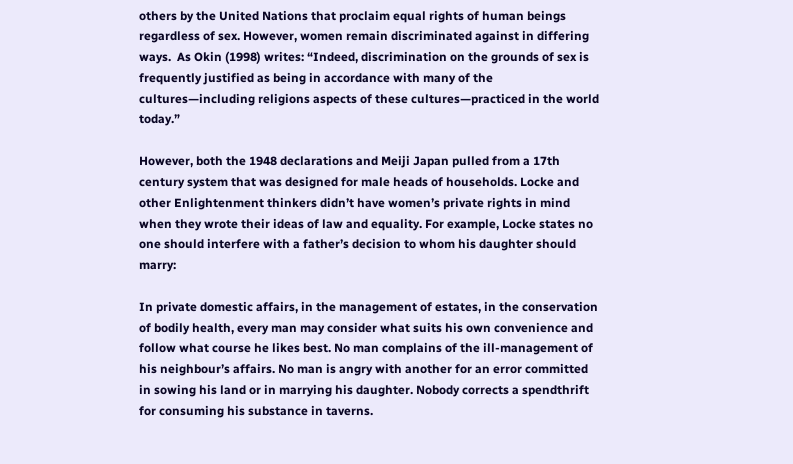others by the United Nations that proclaim equal rights of human beings regardless of sex. However, women remain discriminated against in differing ways.  As Okin (1998) writes: “Indeed, discrimination on the grounds of sex is frequently justified as being in accordance with many of the cultures—including religions aspects of these cultures—practiced in the world today.”

However, both the 1948 declarations and Meiji Japan pulled from a 17th century system that was designed for male heads of households. Locke and other Enlightenment thinkers didn’t have women’s private rights in mind when they wrote their ideas of law and equality. For example, Locke states no one should interfere with a father’s decision to whom his daughter should marry:

In private domestic affairs, in the management of estates, in the conservation of bodily health, every man may consider what suits his own convenience and follow what course he likes best. No man complains of the ill-management of his neighbour’s affairs. No man is angry with another for an error committed in sowing his land or in marrying his daughter. Nobody corrects a spendthrift for consuming his substance in taverns.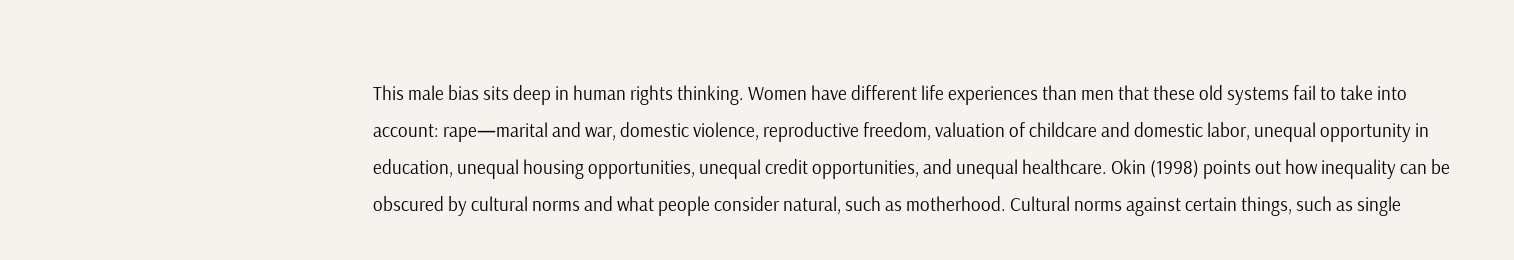This male bias sits deep in human rights thinking. Women have different life experiences than men that these old systems fail to take into account: rape—marital and war, domestic violence, reproductive freedom, valuation of childcare and domestic labor, unequal opportunity in education, unequal housing opportunities, unequal credit opportunities, and unequal healthcare. Okin (1998) points out how inequality can be obscured by cultural norms and what people consider natural, such as motherhood. Cultural norms against certain things, such as single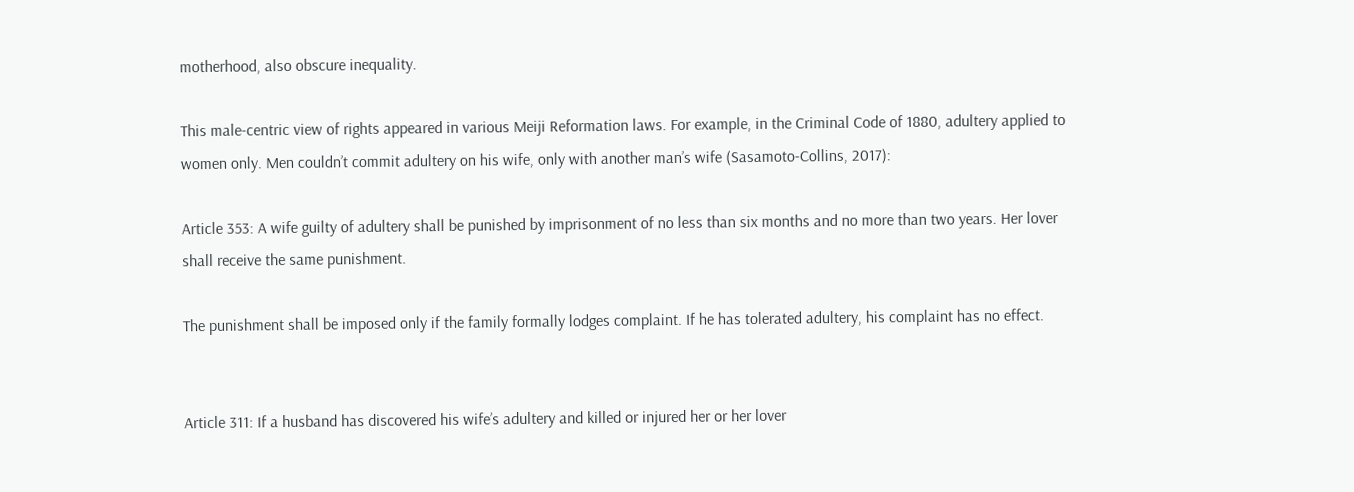motherhood, also obscure inequality.

This male-centric view of rights appeared in various Meiji Reformation laws. For example, in the Criminal Code of 1880, adultery applied to women only. Men couldn’t commit adultery on his wife, only with another man’s wife (Sasamoto-Collins, 2017):

Article 353: A wife guilty of adultery shall be punished by imprisonment of no less than six months and no more than two years. Her lover shall receive the same punishment.

The punishment shall be imposed only if the family formally lodges complaint. If he has tolerated adultery, his complaint has no effect.


Article 311: If a husband has discovered his wife’s adultery and killed or injured her or her lover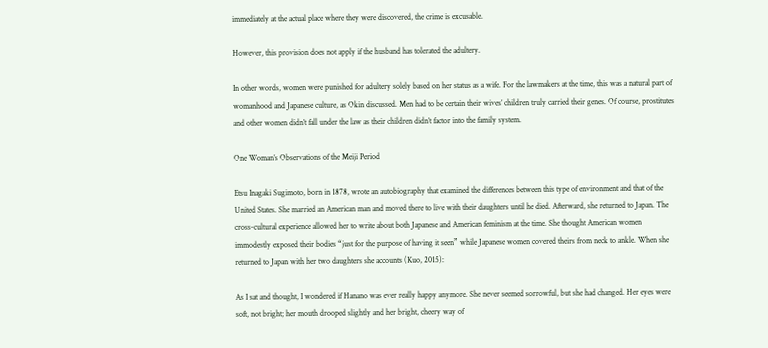immediately at the actual place where they were discovered, the crime is excusable.

However, this provision does not apply if the husband has tolerated the adultery.

In other words, women were punished for adultery solely based on her status as a wife. For the lawmakers at the time, this was a natural part of womanhood and Japanese culture, as Okin discussed. Men had to be certain their wives’ children truly carried their genes. Of course, prostitutes and other women didn’t fall under the law as their children didn’t factor into the family system.

One Woman’s Observations of the Meiji Period

Etsu Inagaki Sugimoto, born in 1878, wrote an autobiography that examined the differences between this type of environment and that of the United States. She married an American man and moved there to live with their daughters until he died. Afterward, she returned to Japan. The cross-cultural experience allowed her to write about both Japanese and American feminism at the time. She thought American women immodestly exposed their bodies “just for the purpose of having it seen” while Japanese women covered theirs from neck to ankle. When she returned to Japan with her two daughters she accounts (Kuo, 2015):

As I sat and thought, I wondered if Hanano was ever really happy anymore. She never seemed sorrowful, but she had changed. Her eyes were soft, not bright; her mouth drooped slightly and her bright, cheery way of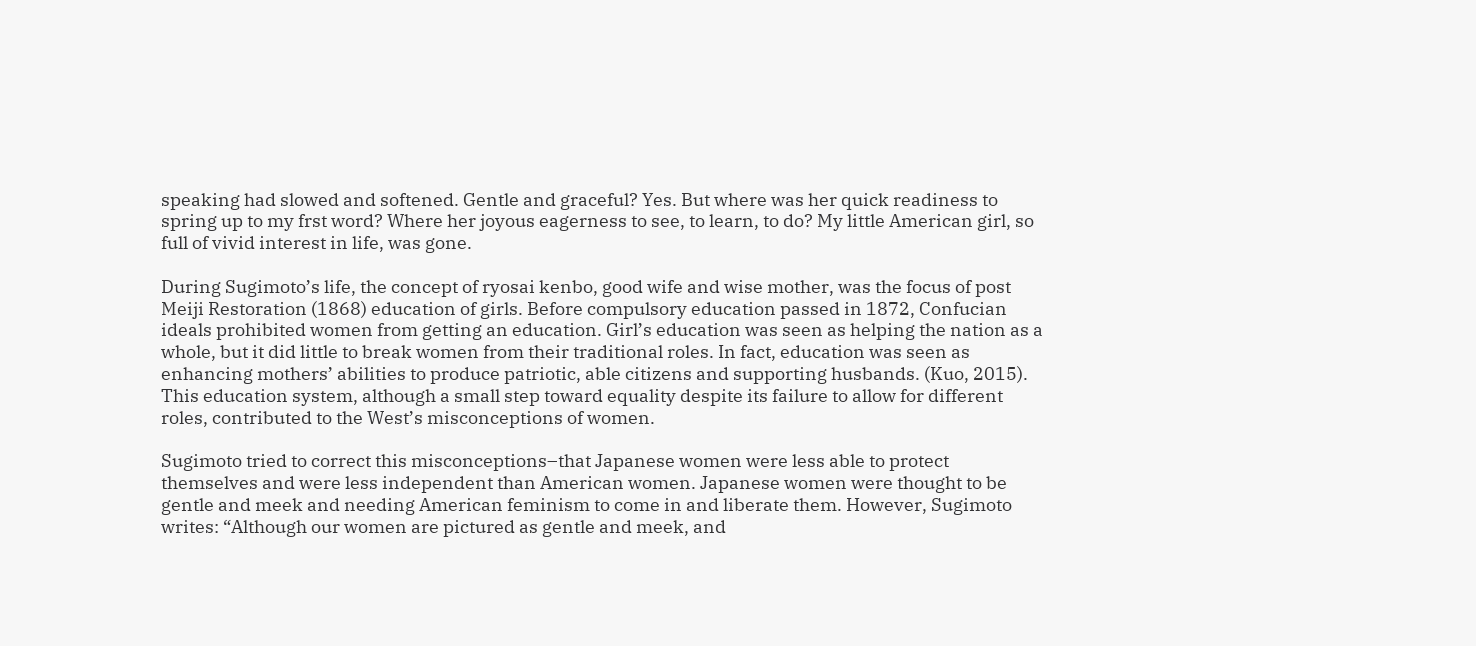speaking had slowed and softened. Gentle and graceful? Yes. But where was her quick readiness to spring up to my frst word? Where her joyous eagerness to see, to learn, to do? My little American girl, so full of vivid interest in life, was gone.

During Sugimoto’s life, the concept of ryosai kenbo, good wife and wise mother, was the focus of post Meiji Restoration (1868) education of girls. Before compulsory education passed in 1872, Confucian ideals prohibited women from getting an education. Girl’s education was seen as helping the nation as a whole, but it did little to break women from their traditional roles. In fact, education was seen as enhancing mothers’ abilities to produce patriotic, able citizens and supporting husbands. (Kuo, 2015). This education system, although a small step toward equality despite its failure to allow for different roles, contributed to the West’s misconceptions of women.

Sugimoto tried to correct this misconceptions–that Japanese women were less able to protect themselves and were less independent than American women. Japanese women were thought to be gentle and meek and needing American feminism to come in and liberate them. However, Sugimoto writes: “Although our women are pictured as gentle and meek, and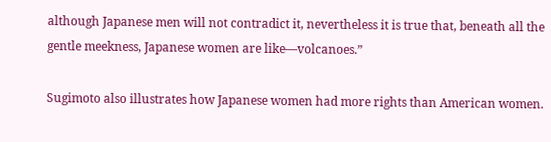although Japanese men will not contradict it, nevertheless it is true that, beneath all the gentle meekness, Japanese women are like—volcanoes.”

Sugimoto also illustrates how Japanese women had more rights than American women.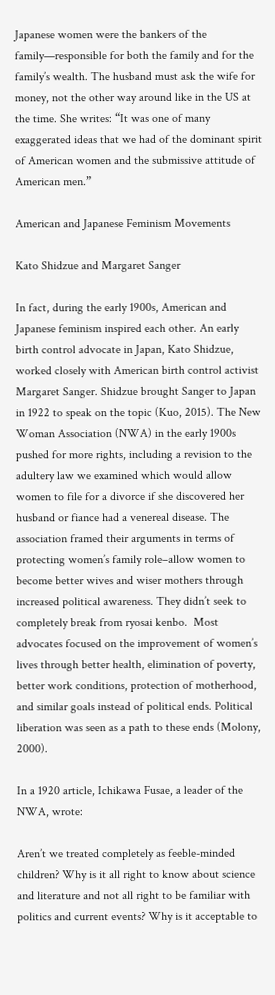Japanese women were the bankers of the family—responsible for both the family and for the family’s wealth. The husband must ask the wife for money, not the other way around like in the US at the time. She writes: “It was one of many exaggerated ideas that we had of the dominant spirit of American women and the submissive attitude of American men.”

American and Japanese Feminism Movements

Kato Shidzue and Margaret Sanger

In fact, during the early 1900s, American and Japanese feminism inspired each other. An early birth control advocate in Japan, Kato Shidzue, worked closely with American birth control activist Margaret Sanger. Shidzue brought Sanger to Japan in 1922 to speak on the topic (Kuo, 2015). The New Woman Association (NWA) in the early 1900s pushed for more rights, including a revision to the adultery law we examined which would allow women to file for a divorce if she discovered her husband or fiance had a venereal disease. The association framed their arguments in terms of protecting women’s family role–allow women to become better wives and wiser mothers through increased political awareness. They didn’t seek to completely break from ryosai kenbo.  Most advocates focused on the improvement of women’s lives through better health, elimination of poverty, better work conditions, protection of motherhood, and similar goals instead of political ends. Political liberation was seen as a path to these ends (Molony, 2000).

In a 1920 article, Ichikawa Fusae, a leader of the NWA, wrote:

Aren’t we treated completely as feeble-minded children? Why is it all right to know about science and literature and not all right to be familiar with politics and current events? Why is it acceptable to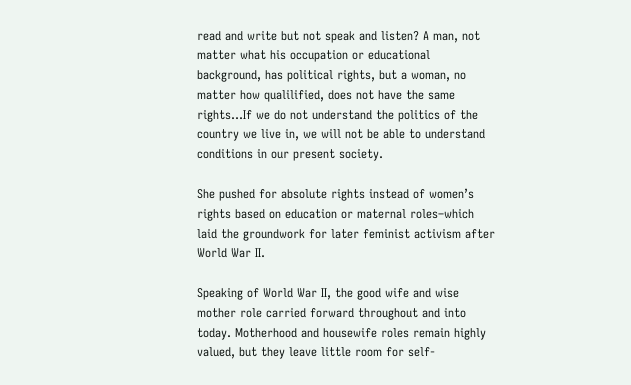read and write but not speak and listen? A man, not matter what his occupation or educational background, has political rights, but a woman, no matter how qualilified, does not have the same rights…If we do not understand the politics of the country we live in, we will not be able to understand conditions in our present society.

She pushed for absolute rights instead of women’s rights based on education or maternal roles–which laid the groundwork for later feminist activism after World War II.

Speaking of World War II, the good wife and wise mother role carried forward throughout and into today. Motherhood and housewife roles remain highly valued, but they leave little room for self-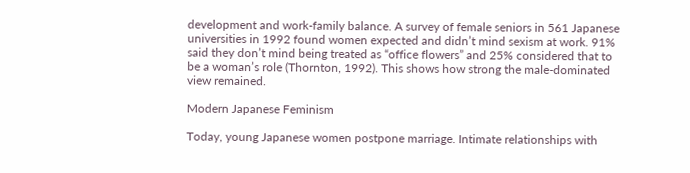development and work-family balance. A survey of female seniors in 561 Japanese universities in 1992 found women expected and didn’t mind sexism at work. 91% said they don’t mind being treated as “office flowers” and 25% considered that to be a woman’s role (Thornton, 1992). This shows how strong the male-dominated view remained.

Modern Japanese Feminism

Today, young Japanese women postpone marriage. Intimate relationships with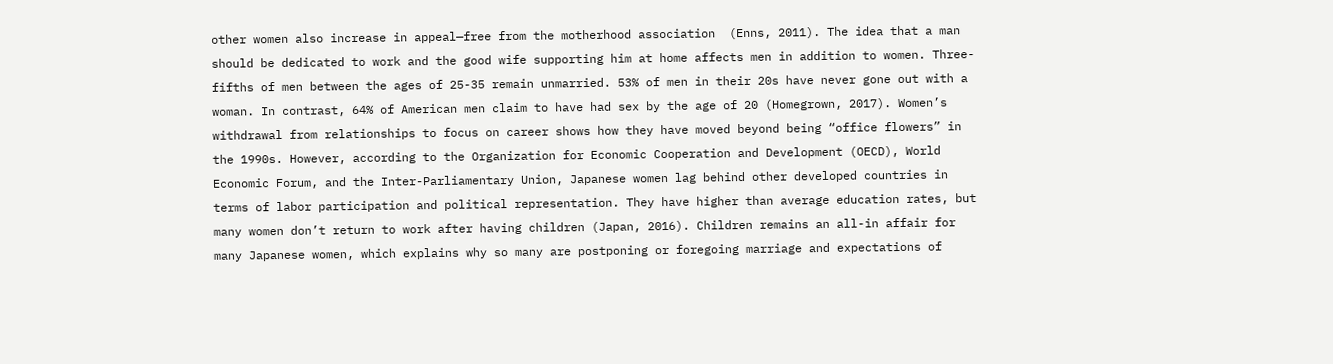other women also increase in appeal—free from the motherhood association  (Enns, 2011). The idea that a man should be dedicated to work and the good wife supporting him at home affects men in addition to women. Three-fifths of men between the ages of 25-35 remain unmarried. 53% of men in their 20s have never gone out with a woman. In contrast, 64% of American men claim to have had sex by the age of 20 (Homegrown, 2017). Women’s withdrawal from relationships to focus on career shows how they have moved beyond being “office flowers” in the 1990s. However, according to the Organization for Economic Cooperation and Development (OECD), World Economic Forum, and the Inter-Parliamentary Union, Japanese women lag behind other developed countries in terms of labor participation and political representation. They have higher than average education rates, but many women don’t return to work after having children (Japan, 2016). Children remains an all-in affair for many Japanese women, which explains why so many are postponing or foregoing marriage and expectations of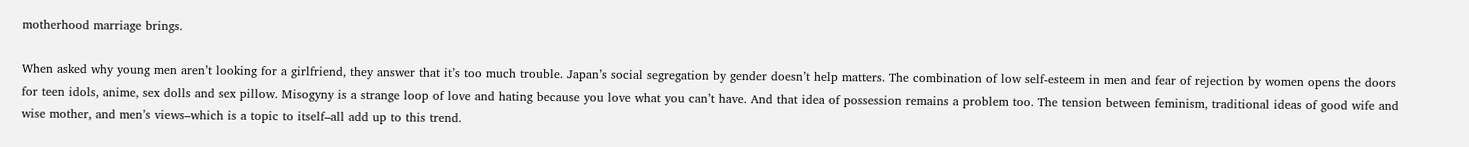motherhood marriage brings.

When asked why young men aren’t looking for a girlfriend, they answer that it’s too much trouble. Japan’s social segregation by gender doesn’t help matters. The combination of low self-esteem in men and fear of rejection by women opens the doors for teen idols, anime, sex dolls and sex pillow. Misogyny is a strange loop of love and hating because you love what you can’t have. And that idea of possession remains a problem too. The tension between feminism, traditional ideas of good wife and wise mother, and men’s views–which is a topic to itself–all add up to this trend.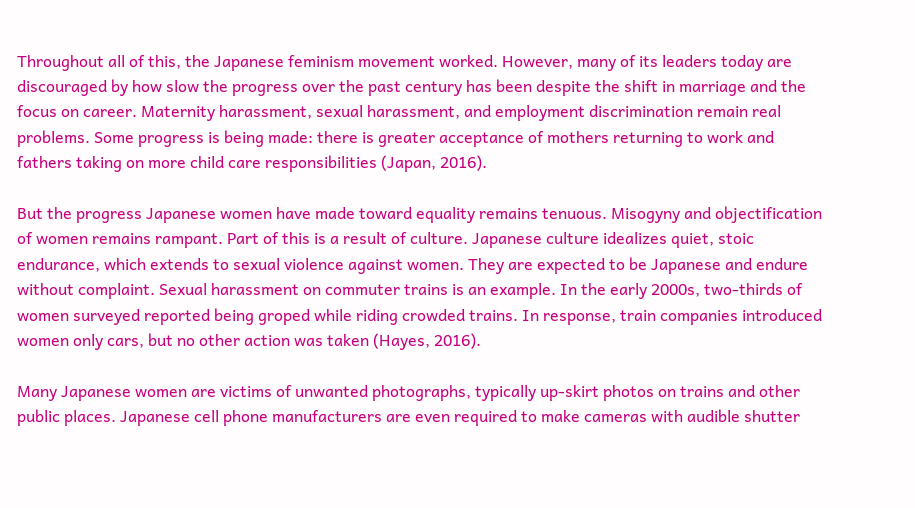Throughout all of this, the Japanese feminism movement worked. However, many of its leaders today are discouraged by how slow the progress over the past century has been despite the shift in marriage and the focus on career. Maternity harassment, sexual harassment, and employment discrimination remain real problems. Some progress is being made: there is greater acceptance of mothers returning to work and fathers taking on more child care responsibilities (Japan, 2016).

But the progress Japanese women have made toward equality remains tenuous. Misogyny and objectification of women remains rampant. Part of this is a result of culture. Japanese culture idealizes quiet, stoic endurance, which extends to sexual violence against women. They are expected to be Japanese and endure without complaint. Sexual harassment on commuter trains is an example. In the early 2000s, two-thirds of women surveyed reported being groped while riding crowded trains. In response, train companies introduced women only cars, but no other action was taken (Hayes, 2016).

Many Japanese women are victims of unwanted photographs, typically up-skirt photos on trains and other public places. Japanese cell phone manufacturers are even required to make cameras with audible shutter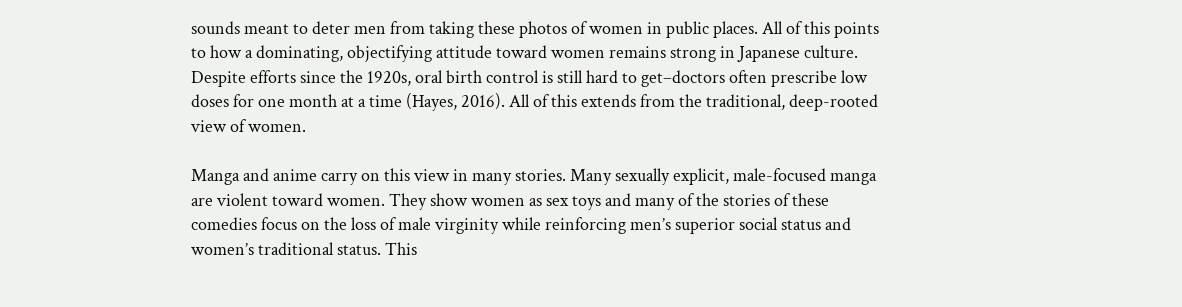sounds meant to deter men from taking these photos of women in public places. All of this points to how a dominating, objectifying attitude toward women remains strong in Japanese culture. Despite efforts since the 1920s, oral birth control is still hard to get–doctors often prescribe low doses for one month at a time (Hayes, 2016). All of this extends from the traditional, deep-rooted view of women.

Manga and anime carry on this view in many stories. Many sexually explicit, male-focused manga are violent toward women. They show women as sex toys and many of the stories of these comedies focus on the loss of male virginity while reinforcing men’s superior social status and women’s traditional status. This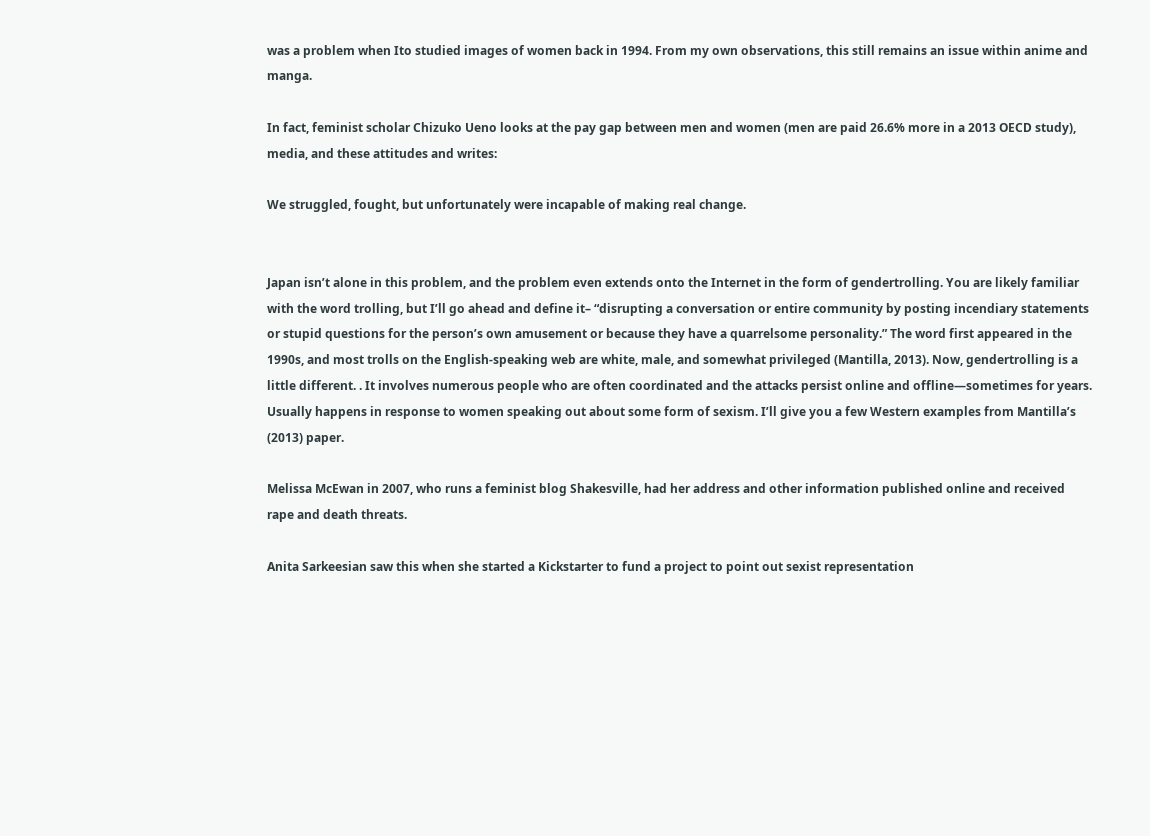was a problem when Ito studied images of women back in 1994. From my own observations, this still remains an issue within anime and manga.

In fact, feminist scholar Chizuko Ueno looks at the pay gap between men and women (men are paid 26.6% more in a 2013 OECD study), media, and these attitudes and writes:

We struggled, fought, but unfortunately were incapable of making real change.


Japan isn’t alone in this problem, and the problem even extends onto the Internet in the form of gendertrolling. You are likely familiar with the word trolling, but I’ll go ahead and define it– “disrupting a conversation or entire community by posting incendiary statements or stupid questions for the person’s own amusement or because they have a quarrelsome personality.” The word first appeared in the 1990s, and most trolls on the English-speaking web are white, male, and somewhat privileged (Mantilla, 2013). Now, gendertrolling is a little different. . It involves numerous people who are often coordinated and the attacks persist online and offline—sometimes for years. Usually happens in response to women speaking out about some form of sexism. I’ll give you a few Western examples from Mantilla’s (2013) paper.

Melissa McEwan in 2007, who runs a feminist blog Shakesville, had her address and other information published online and received rape and death threats.

Anita Sarkeesian saw this when she started a Kickstarter to fund a project to point out sexist representation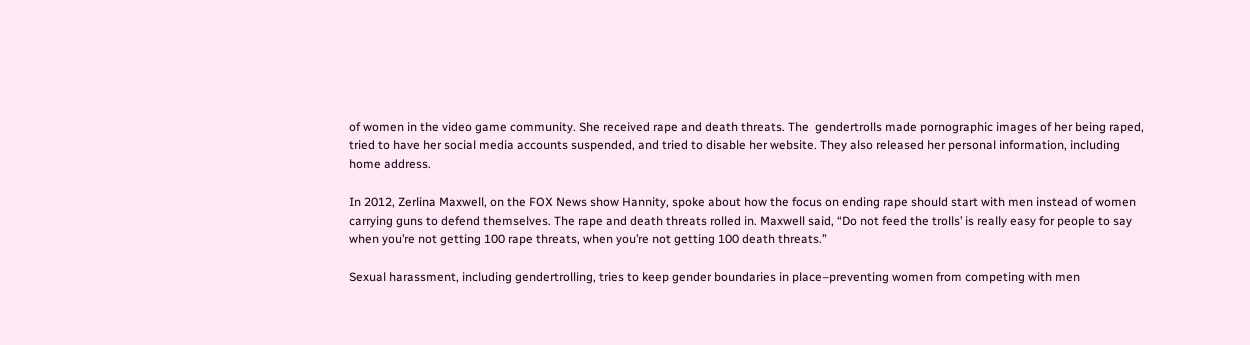of women in the video game community. She received rape and death threats. The  gendertrolls made pornographic images of her being raped, tried to have her social media accounts suspended, and tried to disable her website. They also released her personal information, including home address.

In 2012, Zerlina Maxwell, on the FOX News show Hannity, spoke about how the focus on ending rape should start with men instead of women carrying guns to defend themselves. The rape and death threats rolled in. Maxwell said, “Do not feed the trolls’ is really easy for people to say when you’re not getting 100 rape threats, when you’re not getting 100 death threats.”

Sexual harassment, including gendertrolling, tries to keep gender boundaries in place–preventing women from competing with men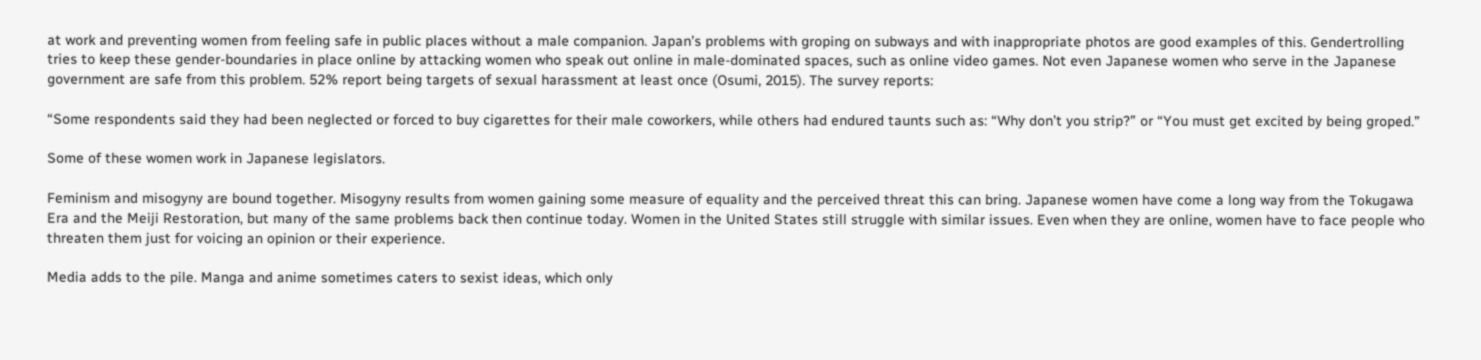at work and preventing women from feeling safe in public places without a male companion. Japan’s problems with groping on subways and with inappropriate photos are good examples of this. Gendertrolling tries to keep these gender-boundaries in place online by attacking women who speak out online in male-dominated spaces, such as online video games. Not even Japanese women who serve in the Japanese government are safe from this problem. 52% report being targets of sexual harassment at least once (Osumi, 2015). The survey reports:

“Some respondents said they had been neglected or forced to buy cigarettes for their male coworkers, while others had endured taunts such as: “Why don’t you strip?” or “You must get excited by being groped.”

Some of these women work in Japanese legislators.

Feminism and misogyny are bound together. Misogyny results from women gaining some measure of equality and the perceived threat this can bring. Japanese women have come a long way from the Tokugawa Era and the Meiji Restoration, but many of the same problems back then continue today. Women in the United States still struggle with similar issues. Even when they are online, women have to face people who threaten them just for voicing an opinion or their experience.

Media adds to the pile. Manga and anime sometimes caters to sexist ideas, which only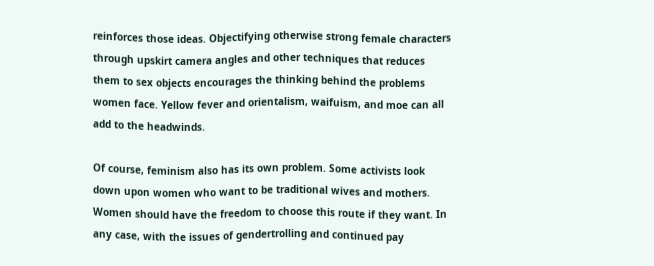reinforces those ideas. Objectifying otherwise strong female characters through upskirt camera angles and other techniques that reduces them to sex objects encourages the thinking behind the problems women face. Yellow fever and orientalism, waifuism, and moe can all add to the headwinds.

Of course, feminism also has its own problem. Some activists look down upon women who want to be traditional wives and mothers. Women should have the freedom to choose this route if they want. In any case, with the issues of gendertrolling and continued pay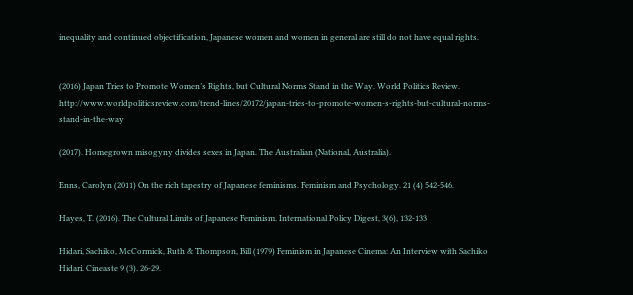inequality and continued objectification, Japanese women and women in general are still do not have equal rights.


(2016) Japan Tries to Promote Women’s Rights, but Cultural Norms Stand in the Way. World Politics Review. http://www.worldpoliticsreview.com/trend-lines/20172/japan-tries-to-promote-women-s-rights-but-cultural-norms-stand-in-the-way

(2017). Homegrown misogyny divides sexes in Japan. The Australian (National, Australia).

Enns, Carolyn (2011) On the rich tapestry of Japanese feminisms. Feminism and Psychology. 21 (4) 542-546.

Hayes, T. (2016). The Cultural Limits of Japanese Feminism. International Policy Digest, 3(6), 132-133

Hidari, Sachiko, McCormick, Ruth & Thompson, Bill (1979) Feminism in Japanese Cinema: An Interview with Sachiko Hidari. Cineaste 9 (3). 26-29.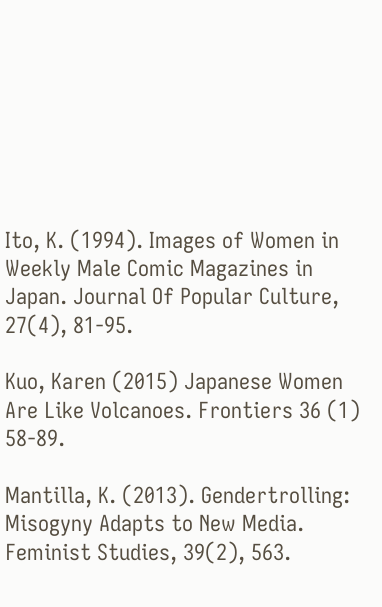Ito, K. (1994). Images of Women in Weekly Male Comic Magazines in Japan. Journal Of Popular Culture, 27(4), 81-95.

Kuo, Karen (2015) Japanese Women Are Like Volcanoes. Frontiers 36 (1) 58-89.

Mantilla, K. (2013). Gendertrolling: Misogyny Adapts to New Media. Feminist Studies, 39(2), 563.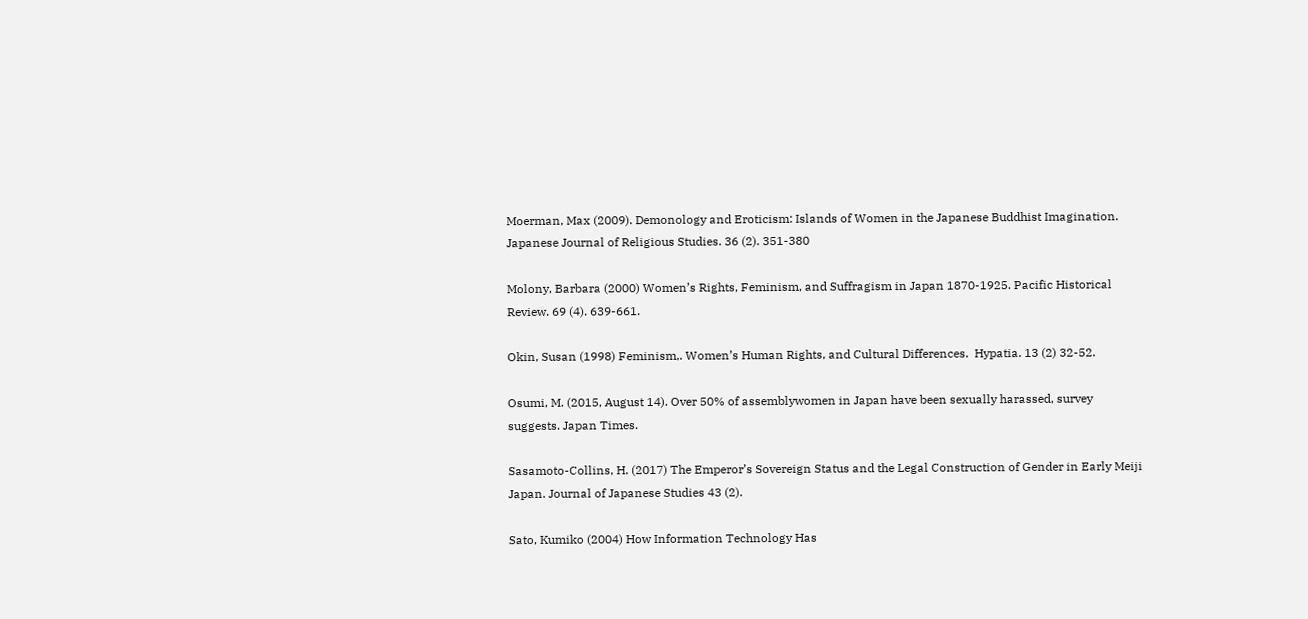Moerman, Max (2009). Demonology and Eroticism: Islands of Women in the Japanese Buddhist Imagination. Japanese Journal of Religious Studies. 36 (2). 351-380

Molony, Barbara (2000) Women’s Rights, Feminism, and Suffragism in Japan 1870-1925. Pacific Historical Review. 69 (4). 639-661.

Okin, Susan (1998) Feminism,. Women’s Human Rights, and Cultural Differences.  Hypatia. 13 (2) 32-52.

Osumi, M. (2015, August 14). Over 50% of assemblywomen in Japan have been sexually harassed, survey suggests. Japan Times.

Sasamoto-Collins, H. (2017) The Emperor’s Sovereign Status and the Legal Construction of Gender in Early Meiji Japan. Journal of Japanese Studies 43 (2).

Sato, Kumiko (2004) How Information Technology Has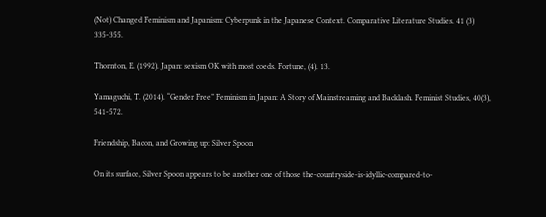(Not) Changed Feminism and Japanism: Cyberpunk in the Japanese Context. Comparative Literature Studies. 41 (3) 335-355.

Thornton, E. (1992). Japan: sexism OK with most coeds. Fortune, (4). 13.

Yamaguchi, T. (2014). “Gender Free” Feminism in Japan: A Story of Mainstreaming and Backlash. Feminist Studies, 40(3), 541-572.

Friendship, Bacon, and Growing up: Silver Spoon

On its surface, Silver Spoon appears to be another one of those the-countryside-is-idyllic-compared-to-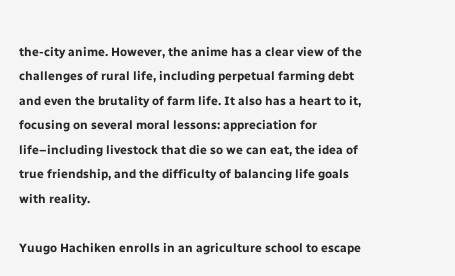the-city anime. However, the anime has a clear view of the challenges of rural life, including perpetual farming debt and even the brutality of farm life. It also has a heart to it, focusing on several moral lessons: appreciation for life–including livestock that die so we can eat, the idea of true friendship, and the difficulty of balancing life goals with reality.

Yuugo Hachiken enrolls in an agriculture school to escape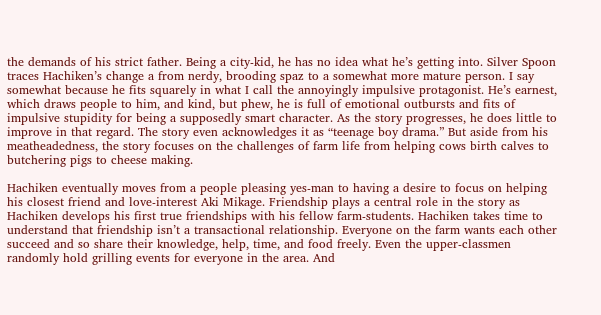the demands of his strict father. Being a city-kid, he has no idea what he’s getting into. Silver Spoon traces Hachiken’s change a from nerdy, brooding spaz to a somewhat more mature person. I say somewhat because he fits squarely in what I call the annoyingly impulsive protagonist. He’s earnest, which draws people to him, and kind, but phew, he is full of emotional outbursts and fits of impulsive stupidity for being a supposedly smart character. As the story progresses, he does little to improve in that regard. The story even acknowledges it as “teenage boy drama.” But aside from his meatheadedness, the story focuses on the challenges of farm life from helping cows birth calves to butchering pigs to cheese making.

Hachiken eventually moves from a people pleasing yes-man to having a desire to focus on helping his closest friend and love-interest Aki Mikage. Friendship plays a central role in the story as Hachiken develops his first true friendships with his fellow farm-students. Hachiken takes time to understand that friendship isn’t a transactional relationship. Everyone on the farm wants each other succeed and so share their knowledge, help, time, and food freely. Even the upper-classmen randomly hold grilling events for everyone in the area. And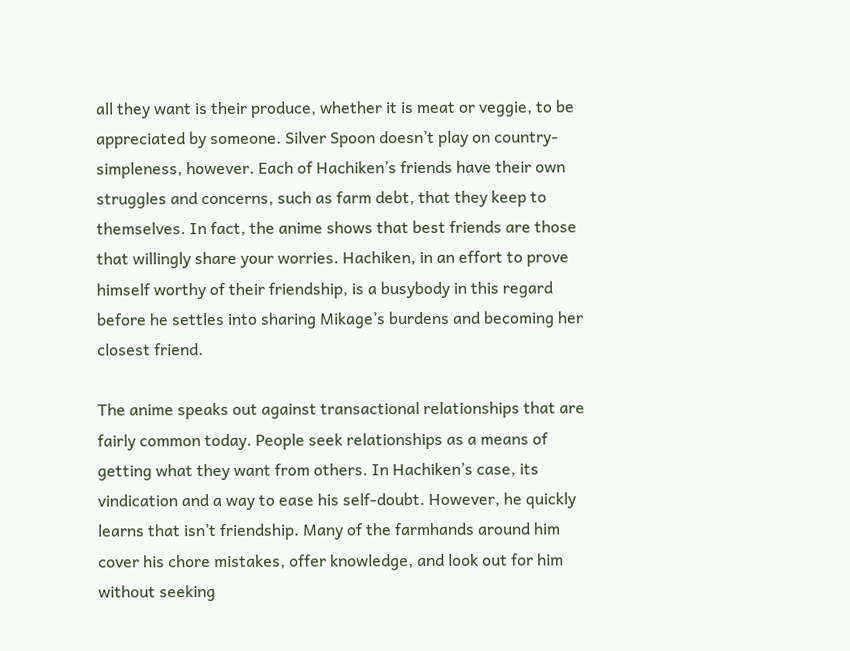all they want is their produce, whether it is meat or veggie, to be appreciated by someone. Silver Spoon doesn’t play on country-simpleness, however. Each of Hachiken’s friends have their own struggles and concerns, such as farm debt, that they keep to themselves. In fact, the anime shows that best friends are those that willingly share your worries. Hachiken, in an effort to prove himself worthy of their friendship, is a busybody in this regard before he settles into sharing Mikage’s burdens and becoming her closest friend.

The anime speaks out against transactional relationships that are fairly common today. People seek relationships as a means of getting what they want from others. In Hachiken’s case, its vindication and a way to ease his self-doubt. However, he quickly learns that isn’t friendship. Many of the farmhands around him cover his chore mistakes, offer knowledge, and look out for him without seeking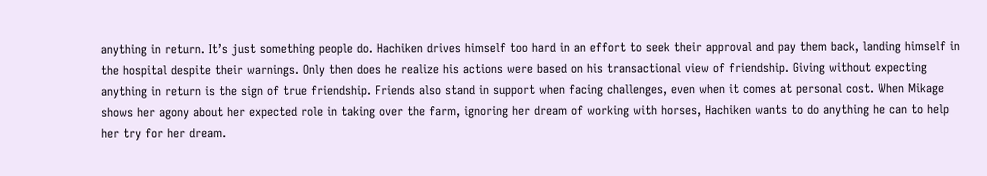anything in return. It’s just something people do. Hachiken drives himself too hard in an effort to seek their approval and pay them back, landing himself in the hospital despite their warnings. Only then does he realize his actions were based on his transactional view of friendship. Giving without expecting anything in return is the sign of true friendship. Friends also stand in support when facing challenges, even when it comes at personal cost. When Mikage shows her agony about her expected role in taking over the farm, ignoring her dream of working with horses, Hachiken wants to do anything he can to help her try for her dream.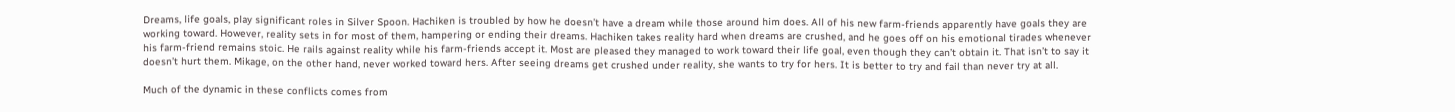Dreams, life goals, play significant roles in Silver Spoon. Hachiken is troubled by how he doesn’t have a dream while those around him does. All of his new farm-friends apparently have goals they are working toward. However, reality sets in for most of them, hampering or ending their dreams. Hachiken takes reality hard when dreams are crushed, and he goes off on his emotional tirades whenever his farm-friend remains stoic. He rails against reality while his farm-friends accept it. Most are pleased they managed to work toward their life goal, even though they can’t obtain it. That isn’t to say it doesn’t hurt them. Mikage, on the other hand, never worked toward hers. After seeing dreams get crushed under reality, she wants to try for hers. It is better to try and fail than never try at all.

Much of the dynamic in these conflicts comes from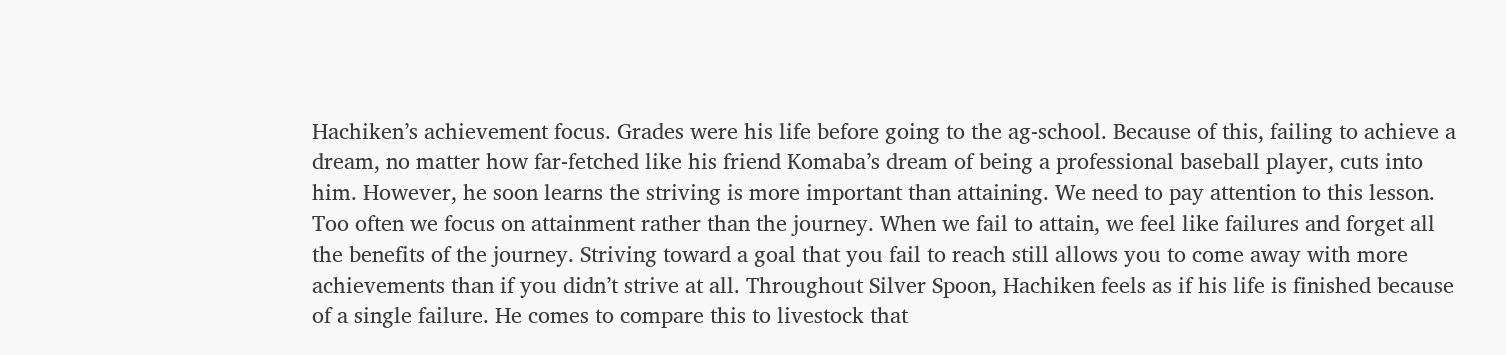Hachiken’s achievement focus. Grades were his life before going to the ag-school. Because of this, failing to achieve a dream, no matter how far-fetched like his friend Komaba’s dream of being a professional baseball player, cuts into him. However, he soon learns the striving is more important than attaining. We need to pay attention to this lesson. Too often we focus on attainment rather than the journey. When we fail to attain, we feel like failures and forget all the benefits of the journey. Striving toward a goal that you fail to reach still allows you to come away with more achievements than if you didn’t strive at all. Throughout Silver Spoon, Hachiken feels as if his life is finished because of a single failure. He comes to compare this to livestock that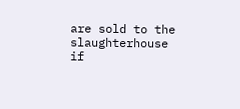are sold to the slaughterhouse if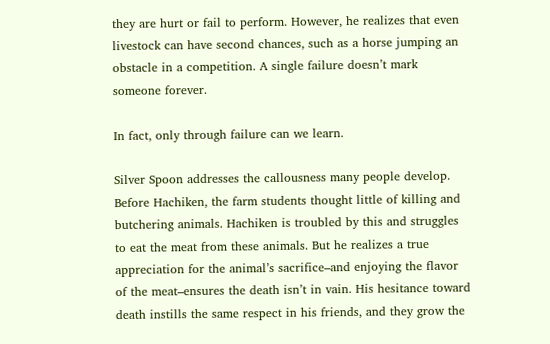they are hurt or fail to perform. However, he realizes that even livestock can have second chances, such as a horse jumping an obstacle in a competition. A single failure doesn’t mark someone forever.

In fact, only through failure can we learn.

Silver Spoon addresses the callousness many people develop. Before Hachiken, the farm students thought little of killing and butchering animals. Hachiken is troubled by this and struggles to eat the meat from these animals. But he realizes a true appreciation for the animal’s sacrifice–and enjoying the flavor of the meat–ensures the death isn’t in vain. His hesitance toward death instills the same respect in his friends, and they grow the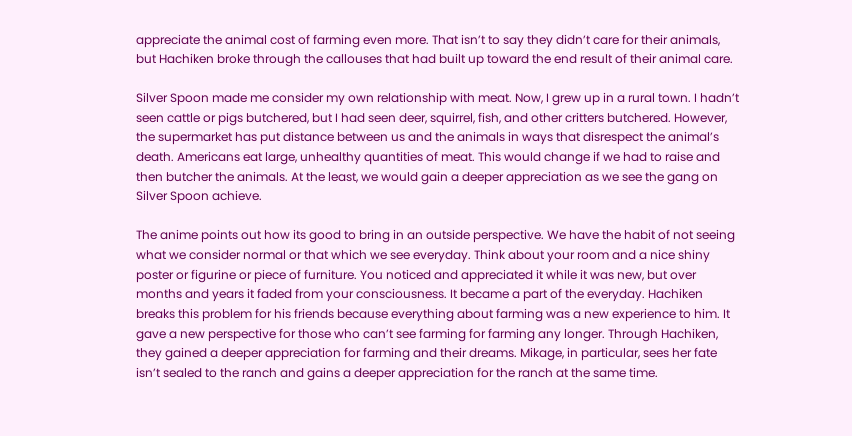appreciate the animal cost of farming even more. That isn’t to say they didn’t care for their animals, but Hachiken broke through the callouses that had built up toward the end result of their animal care.

Silver Spoon made me consider my own relationship with meat. Now, I grew up in a rural town. I hadn’t seen cattle or pigs butchered, but I had seen deer, squirrel, fish, and other critters butchered. However, the supermarket has put distance between us and the animals in ways that disrespect the animal’s death. Americans eat large, unhealthy quantities of meat. This would change if we had to raise and then butcher the animals. At the least, we would gain a deeper appreciation as we see the gang on Silver Spoon achieve.

The anime points out how its good to bring in an outside perspective. We have the habit of not seeing what we consider normal or that which we see everyday. Think about your room and a nice shiny poster or figurine or piece of furniture. You noticed and appreciated it while it was new, but over months and years it faded from your consciousness. It became a part of the everyday. Hachiken breaks this problem for his friends because everything about farming was a new experience to him. It gave a new perspective for those who can’t see farming for farming any longer. Through Hachiken, they gained a deeper appreciation for farming and their dreams. Mikage, in particular, sees her fate isn’t sealed to the ranch and gains a deeper appreciation for the ranch at the same time.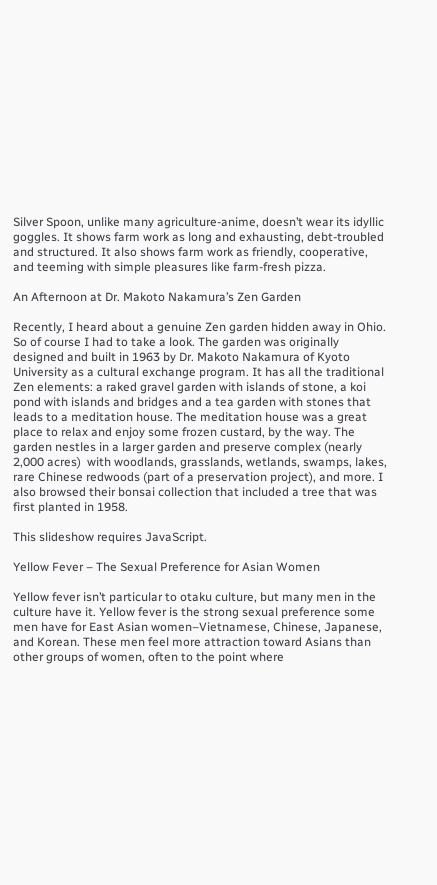Silver Spoon, unlike many agriculture-anime, doesn’t wear its idyllic goggles. It shows farm work as long and exhausting, debt-troubled and structured. It also shows farm work as friendly, cooperative, and teeming with simple pleasures like farm-fresh pizza.

An Afternoon at Dr. Makoto Nakamura’s Zen Garden

Recently, I heard about a genuine Zen garden hidden away in Ohio. So of course I had to take a look. The garden was originally designed and built in 1963 by Dr. Makoto Nakamura of Kyoto University as a cultural exchange program. It has all the traditional Zen elements: a raked gravel garden with islands of stone, a koi pond with islands and bridges and a tea garden with stones that leads to a meditation house. The meditation house was a great place to relax and enjoy some frozen custard, by the way. The garden nestles in a larger garden and preserve complex (nearly 2,000 acres)  with woodlands, grasslands, wetlands, swamps, lakes, rare Chinese redwoods (part of a preservation project), and more. I also browsed their bonsai collection that included a tree that was first planted in 1958.

This slideshow requires JavaScript.

Yellow Fever – The Sexual Preference for Asian Women

Yellow fever isn’t particular to otaku culture, but many men in the culture have it. Yellow fever is the strong sexual preference some men have for East Asian women–Vietnamese, Chinese, Japanese, and Korean. These men feel more attraction toward Asians than other groups of women, often to the point where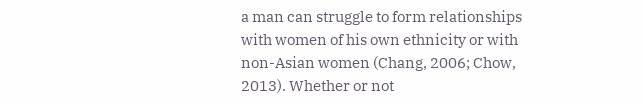a man can struggle to form relationships with women of his own ethnicity or with non-Asian women (Chang, 2006; Chow, 2013). Whether or not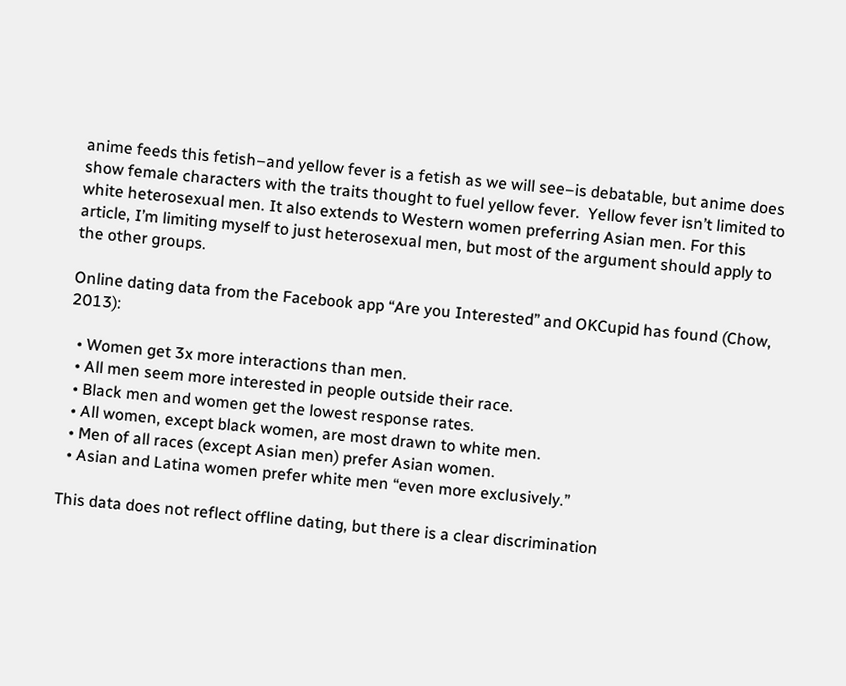anime feeds this fetish–and yellow fever is a fetish as we will see–is debatable, but anime does show female characters with the traits thought to fuel yellow fever.  Yellow fever isn’t limited to white heterosexual men. It also extends to Western women preferring Asian men. For this article, I’m limiting myself to just heterosexual men, but most of the argument should apply to the other groups.

Online dating data from the Facebook app “Are you Interested” and OKCupid has found (Chow, 2013):

  • Women get 3x more interactions than men.
  • All men seem more interested in people outside their race.
  • Black men and women get the lowest response rates.
  • All women, except black women, are most drawn to white men.
  • Men of all races (except Asian men) prefer Asian women.
  • Asian and Latina women prefer white men “even more exclusively.”

This data does not reflect offline dating, but there is a clear discrimination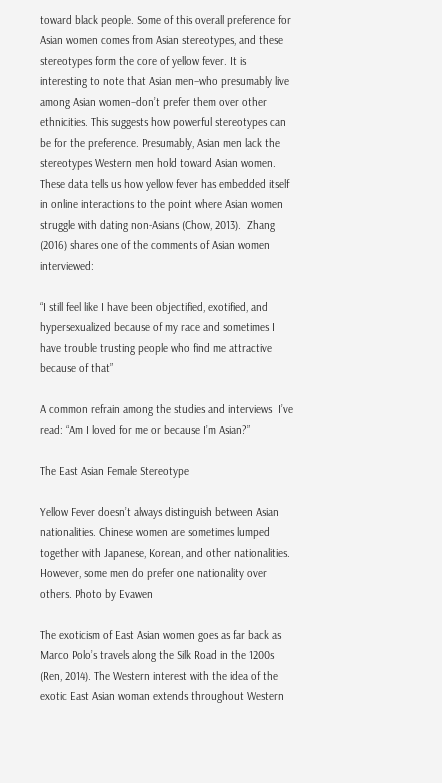toward black people. Some of this overall preference for Asian women comes from Asian stereotypes, and these stereotypes form the core of yellow fever. It is interesting to note that Asian men–who presumably live among Asian women–don’t prefer them over other ethnicities. This suggests how powerful stereotypes can be for the preference. Presumably, Asian men lack the stereotypes Western men hold toward Asian women. These data tells us how yellow fever has embedded itself in online interactions to the point where Asian women struggle with dating non-Asians (Chow, 2013).  Zhang (2016) shares one of the comments of Asian women interviewed:

“I still feel like I have been objectified, exotified, and hypersexualized because of my race and sometimes I have trouble trusting people who find me attractive because of that”

A common refrain among the studies and interviews  I’ve read: “Am I loved for me or because I’m Asian?”

The East Asian Female Stereotype

Yellow Fever doesn’t always distinguish between Asian nationalities. Chinese women are sometimes lumped together with Japanese, Korean, and other nationalities. However, some men do prefer one nationality over others. Photo by Evawen

The exoticism of East Asian women goes as far back as Marco Polo’s travels along the Silk Road in the 1200s (Ren, 2014). The Western interest with the idea of the exotic East Asian woman extends throughout Western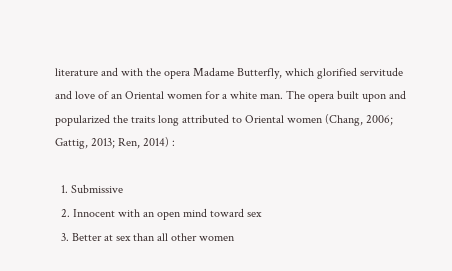literature and with the opera Madame Butterfly, which glorified servitude and love of an Oriental women for a white man. The opera built upon and popularized the traits long attributed to Oriental women (Chang, 2006; Gattig, 2013; Ren, 2014) :

  1. Submissive
  2. Innocent with an open mind toward sex
  3. Better at sex than all other women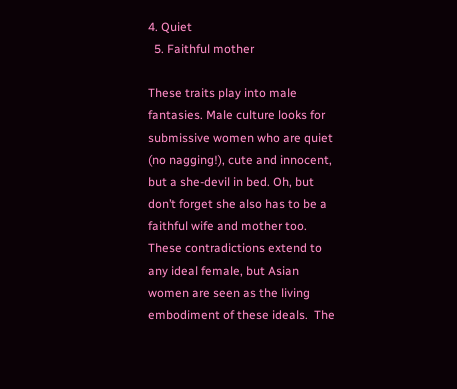4. Quiet
  5. Faithful mother

These traits play into male fantasies. Male culture looks for submissive women who are quiet (no nagging!), cute and innocent, but a she-devil in bed. Oh, but don’t forget she also has to be a faithful wife and mother too. These contradictions extend to any ideal female, but Asian women are seen as the living embodiment of these ideals.  The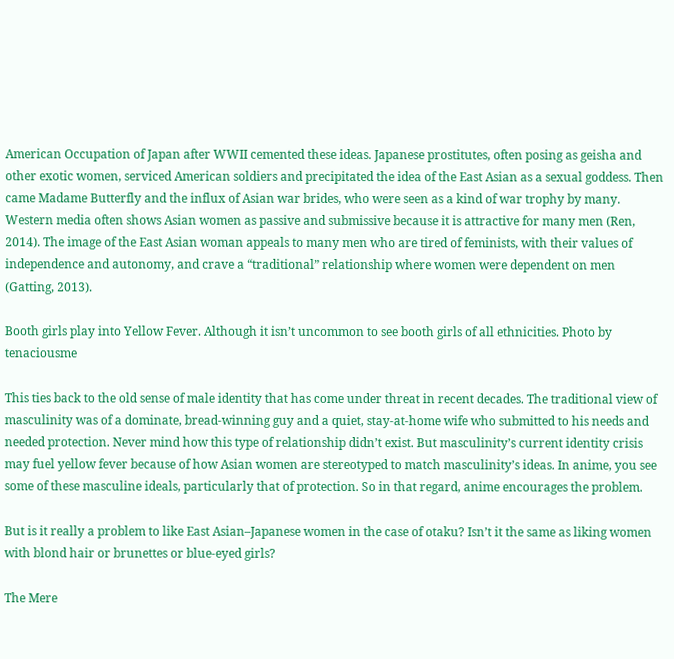American Occupation of Japan after WWII cemented these ideas. Japanese prostitutes, often posing as geisha and other exotic women, serviced American soldiers and precipitated the idea of the East Asian as a sexual goddess. Then came Madame Butterfly and the influx of Asian war brides, who were seen as a kind of war trophy by many. Western media often shows Asian women as passive and submissive because it is attractive for many men (Ren, 2014). The image of the East Asian woman appeals to many men who are tired of feminists, with their values of independence and autonomy, and crave a “traditional” relationship where women were dependent on men (Gatting, 2013).

Booth girls play into Yellow Fever. Although it isn’t uncommon to see booth girls of all ethnicities. Photo by tenaciousme

This ties back to the old sense of male identity that has come under threat in recent decades. The traditional view of masculinity was of a dominate, bread-winning guy and a quiet, stay-at-home wife who submitted to his needs and needed protection. Never mind how this type of relationship didn’t exist. But masculinity’s current identity crisis may fuel yellow fever because of how Asian women are stereotyped to match masculinity’s ideas. In anime, you see some of these masculine ideals, particularly that of protection. So in that regard, anime encourages the problem.

But is it really a problem to like East Asian–Japanese women in the case of otaku? Isn’t it the same as liking women with blond hair or brunettes or blue-eyed girls?

The Mere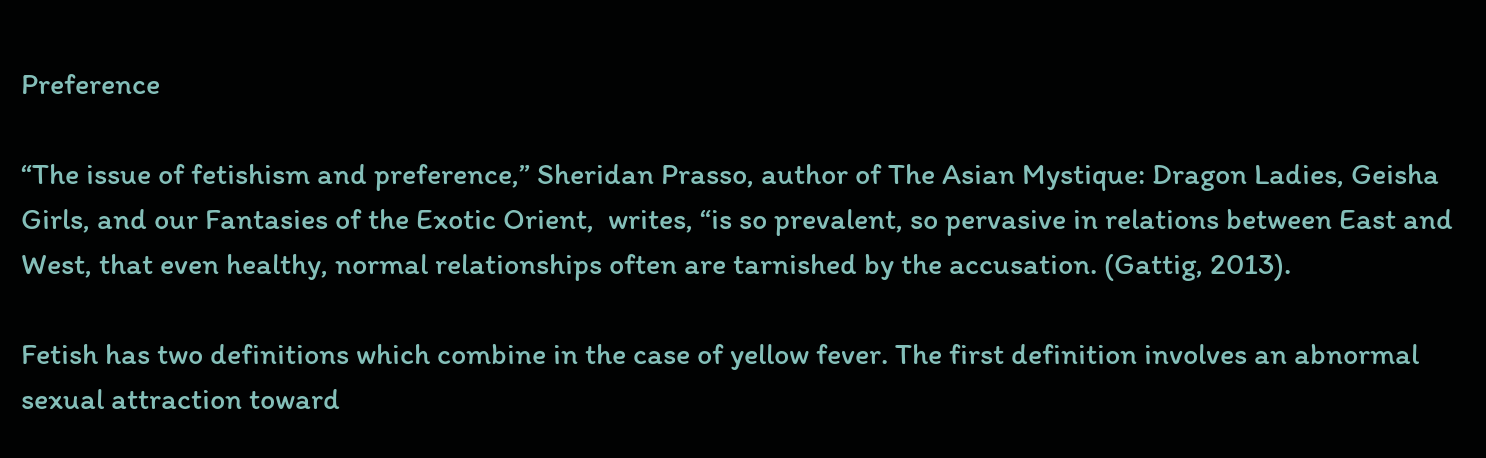Preference

“The issue of fetishism and preference,” Sheridan Prasso, author of The Asian Mystique: Dragon Ladies, Geisha Girls, and our Fantasies of the Exotic Orient,  writes, “is so prevalent, so pervasive in relations between East and West, that even healthy, normal relationships often are tarnished by the accusation. (Gattig, 2013).

Fetish has two definitions which combine in the case of yellow fever. The first definition involves an abnormal sexual attraction toward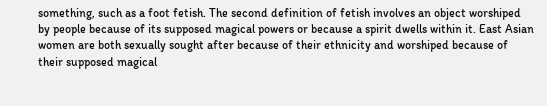something, such as a foot fetish. The second definition of fetish involves an object worshiped by people because of its supposed magical powers or because a spirit dwells within it. East Asian women are both sexually sought after because of their ethnicity and worshiped because of their supposed magical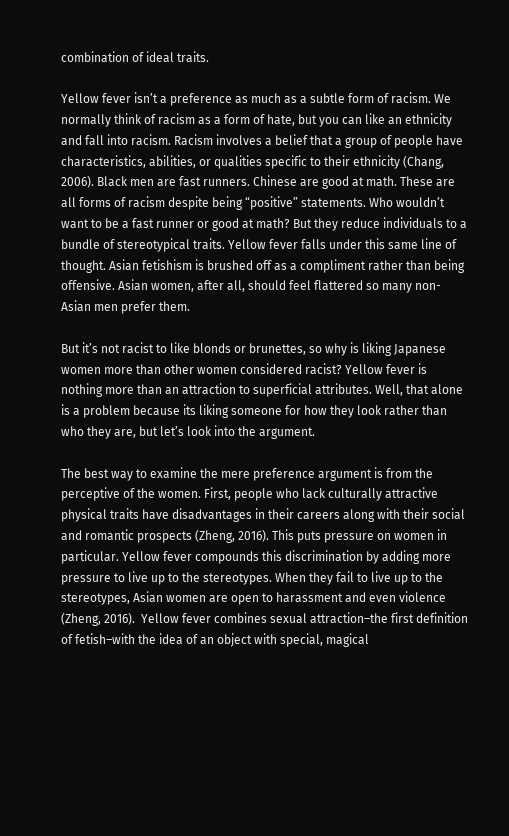combination of ideal traits.

Yellow fever isn’t a preference as much as a subtle form of racism. We normally think of racism as a form of hate, but you can like an ethnicity and fall into racism. Racism involves a belief that a group of people have characteristics, abilities, or qualities specific to their ethnicity (Chang, 2006). Black men are fast runners. Chinese are good at math. These are all forms of racism despite being “positive” statements. Who wouldn’t want to be a fast runner or good at math? But they reduce individuals to a bundle of stereotypical traits. Yellow fever falls under this same line of thought. Asian fetishism is brushed off as a compliment rather than being offensive. Asian women, after all, should feel flattered so many non-Asian men prefer them.

But it’s not racist to like blonds or brunettes, so why is liking Japanese women more than other women considered racist? Yellow fever is nothing more than an attraction to superficial attributes. Well, that alone is a problem because its liking someone for how they look rather than who they are, but let’s look into the argument.

The best way to examine the mere preference argument is from the perceptive of the women. First, people who lack culturally attractive physical traits have disadvantages in their careers along with their social and romantic prospects (Zheng, 2016). This puts pressure on women in particular. Yellow fever compounds this discrimination by adding more pressure to live up to the stereotypes. When they fail to live up to the stereotypes, Asian women are open to harassment and even violence (Zheng, 2016).  Yellow fever combines sexual attraction–the first definition of fetish–with the idea of an object with special, magical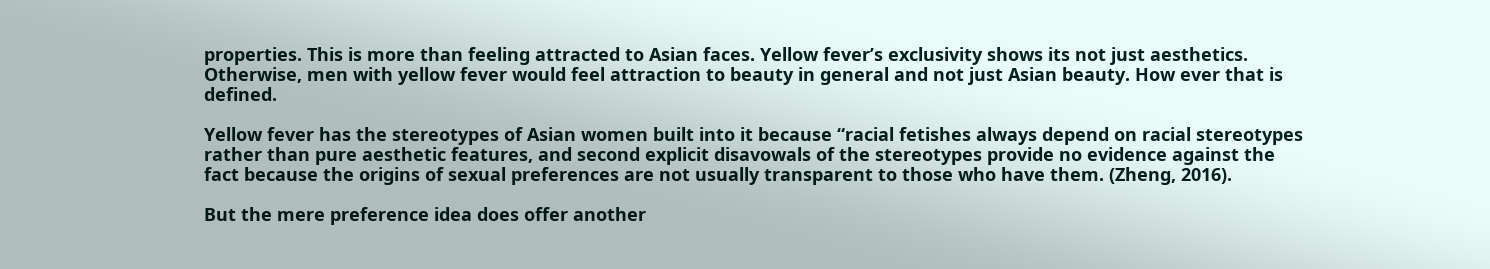properties. This is more than feeling attracted to Asian faces. Yellow fever’s exclusivity shows its not just aesthetics. Otherwise, men with yellow fever would feel attraction to beauty in general and not just Asian beauty. How ever that is defined.

Yellow fever has the stereotypes of Asian women built into it because “racial fetishes always depend on racial stereotypes rather than pure aesthetic features, and second explicit disavowals of the stereotypes provide no evidence against the fact because the origins of sexual preferences are not usually transparent to those who have them. (Zheng, 2016).

But the mere preference idea does offer another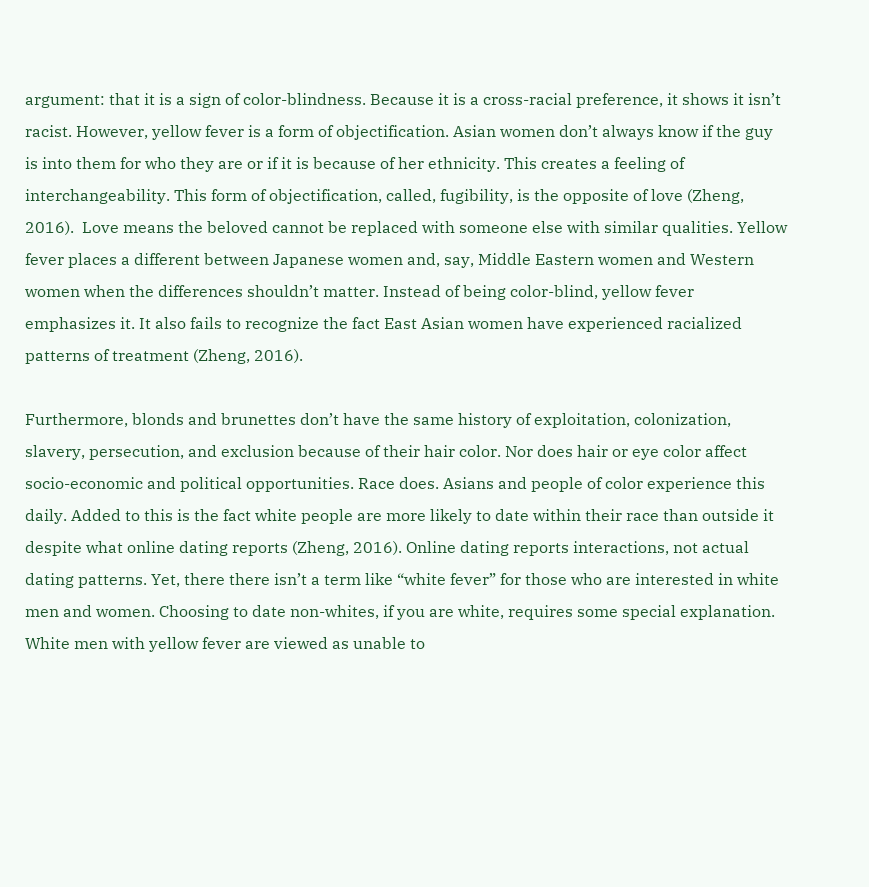argument: that it is a sign of color-blindness. Because it is a cross-racial preference, it shows it isn’t racist. However, yellow fever is a form of objectification. Asian women don’t always know if the guy is into them for who they are or if it is because of her ethnicity. This creates a feeling of interchangeability. This form of objectification, called, fugibility, is the opposite of love (Zheng, 2016).  Love means the beloved cannot be replaced with someone else with similar qualities. Yellow fever places a different between Japanese women and, say, Middle Eastern women and Western women when the differences shouldn’t matter. Instead of being color-blind, yellow fever emphasizes it. It also fails to recognize the fact East Asian women have experienced racialized patterns of treatment (Zheng, 2016).

Furthermore, blonds and brunettes don’t have the same history of exploitation, colonization, slavery, persecution, and exclusion because of their hair color. Nor does hair or eye color affect socio-economic and political opportunities. Race does. Asians and people of color experience this daily. Added to this is the fact white people are more likely to date within their race than outside it despite what online dating reports (Zheng, 2016). Online dating reports interactions, not actual dating patterns. Yet, there there isn’t a term like “white fever” for those who are interested in white men and women. Choosing to date non-whites, if you are white, requires some special explanation. White men with yellow fever are viewed as unable to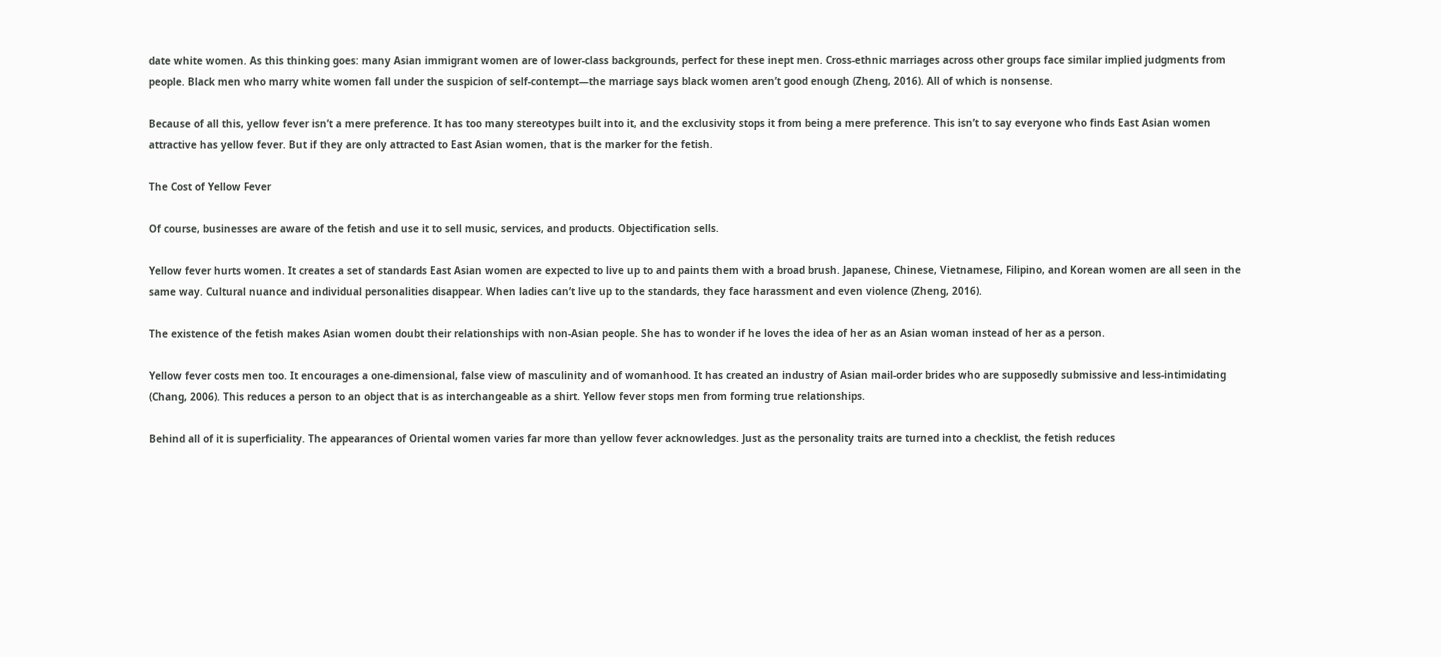date white women. As this thinking goes: many Asian immigrant women are of lower-class backgrounds, perfect for these inept men. Cross-ethnic marriages across other groups face similar implied judgments from people. Black men who marry white women fall under the suspicion of self-contempt—the marriage says black women aren’t good enough (Zheng, 2016). All of which is nonsense.

Because of all this, yellow fever isn’t a mere preference. It has too many stereotypes built into it, and the exclusivity stops it from being a mere preference. This isn’t to say everyone who finds East Asian women attractive has yellow fever. But if they are only attracted to East Asian women, that is the marker for the fetish.

The Cost of Yellow Fever

Of course, businesses are aware of the fetish and use it to sell music, services, and products. Objectification sells.

Yellow fever hurts women. It creates a set of standards East Asian women are expected to live up to and paints them with a broad brush. Japanese, Chinese, Vietnamese, Filipino, and Korean women are all seen in the same way. Cultural nuance and individual personalities disappear. When ladies can’t live up to the standards, they face harassment and even violence (Zheng, 2016).

The existence of the fetish makes Asian women doubt their relationships with non-Asian people. She has to wonder if he loves the idea of her as an Asian woman instead of her as a person.

Yellow fever costs men too. It encourages a one-dimensional, false view of masculinity and of womanhood. It has created an industry of Asian mail-order brides who are supposedly submissive and less-intimidating (Chang, 2006). This reduces a person to an object that is as interchangeable as a shirt. Yellow fever stops men from forming true relationships.

Behind all of it is superficiality. The appearances of Oriental women varies far more than yellow fever acknowledges. Just as the personality traits are turned into a checklist, the fetish reduces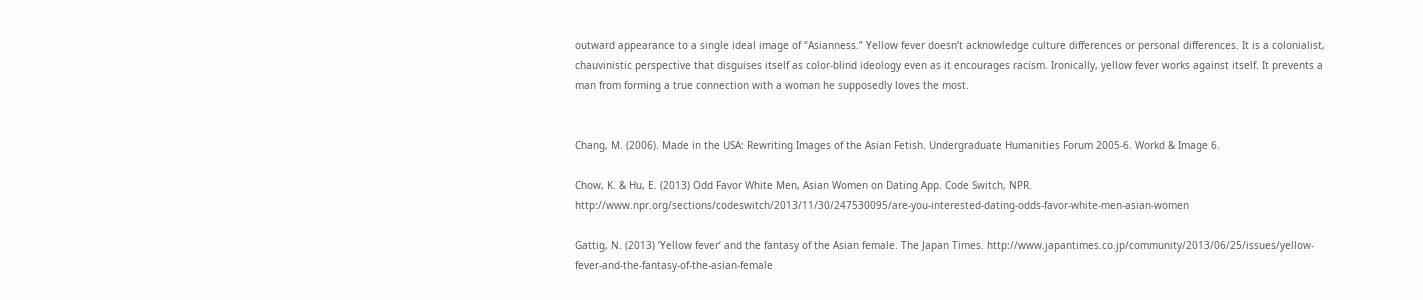outward appearance to a single ideal image of “Asianness.” Yellow fever doesn’t acknowledge culture differences or personal differences. It is a colonialist, chauvinistic perspective that disguises itself as color-blind ideology even as it encourages racism. Ironically, yellow fever works against itself. It prevents a man from forming a true connection with a woman he supposedly loves the most.


Chang, M. (2006). Made in the USA: Rewriting Images of the Asian Fetish. Undergraduate Humanities Forum 2005-6. Workd & Image 6.

Chow, K. & Hu, E. (2013) Odd Favor White Men, Asian Women on Dating App. Code Switch, NPR. http://www.npr.org/sections/codeswitch/2013/11/30/247530095/are-you-interested-dating-odds-favor-white-men-asian-women

Gattig, N. (2013) ‘Yellow fever’ and the fantasy of the Asian female. The Japan Times. http://www.japantimes.co.jp/community/2013/06/25/issues/yellow-fever-and-the-fantasy-of-the-asian-female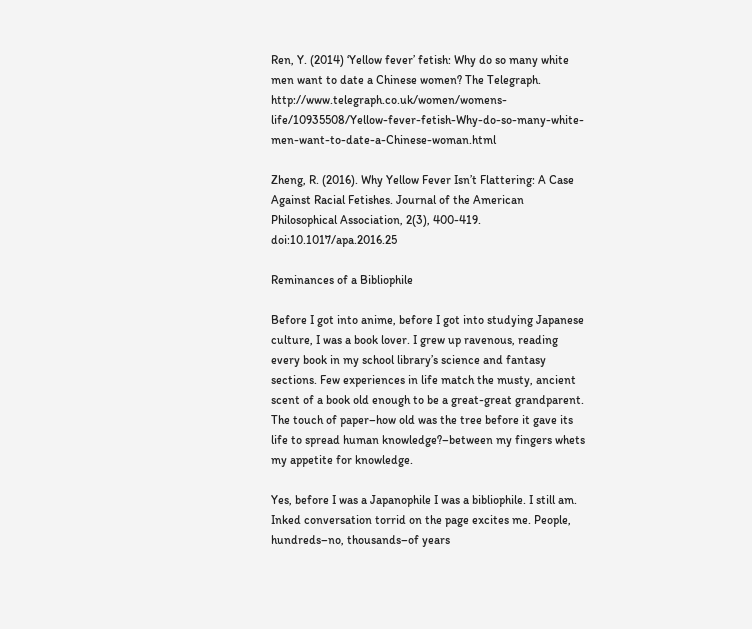Ren, Y. (2014) ‘Yellow fever’ fetish: Why do so many white men want to date a Chinese women? The Telegraph.  http://www.telegraph.co.uk/women/womens-life/10935508/Yellow-fever-fetish-Why-do-so-many-white-men-want-to-date-a-Chinese-woman.html

Zheng, R. (2016). Why Yellow Fever Isn’t Flattering: A Case Against Racial Fetishes. Journal of the American Philosophical Association, 2(3), 400-419. doi:10.1017/apa.2016.25

Reminances of a Bibliophile

Before I got into anime, before I got into studying Japanese culture, I was a book lover. I grew up ravenous, reading every book in my school library’s science and fantasy sections. Few experiences in life match the musty, ancient scent of a book old enough to be a great-great grandparent.  The touch of paper–how old was the tree before it gave its life to spread human knowledge?–between my fingers whets my appetite for knowledge.

Yes, before I was a Japanophile I was a bibliophile. I still am. Inked conversation torrid on the page excites me. People, hundreds–no, thousands–of years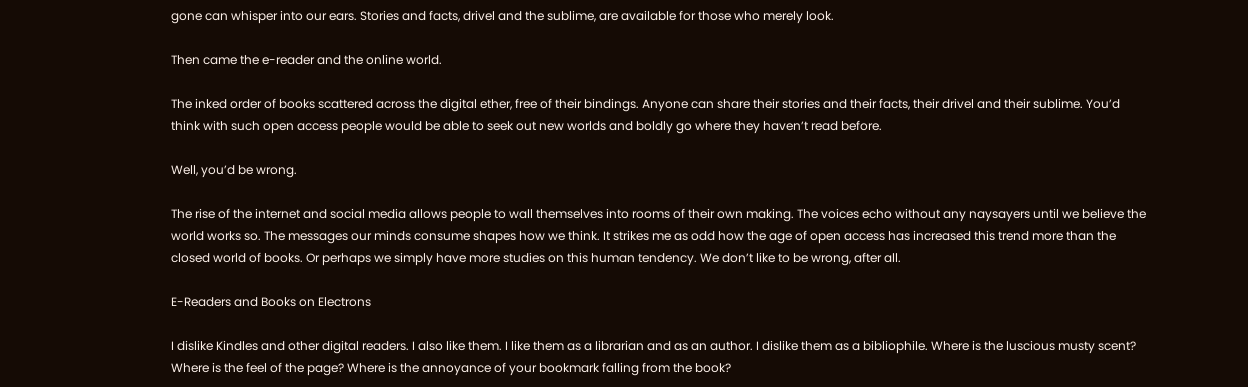gone can whisper into our ears. Stories and facts, drivel and the sublime, are available for those who merely look.

Then came the e-reader and the online world.

The inked order of books scattered across the digital ether, free of their bindings. Anyone can share their stories and their facts, their drivel and their sublime. You’d think with such open access people would be able to seek out new worlds and boldly go where they haven’t read before.

Well, you’d be wrong.

The rise of the internet and social media allows people to wall themselves into rooms of their own making. The voices echo without any naysayers until we believe the world works so. The messages our minds consume shapes how we think. It strikes me as odd how the age of open access has increased this trend more than the closed world of books. Or perhaps we simply have more studies on this human tendency. We don’t like to be wrong, after all.

E-Readers and Books on Electrons

I dislike Kindles and other digital readers. I also like them. I like them as a librarian and as an author. I dislike them as a bibliophile. Where is the luscious musty scent? Where is the feel of the page? Where is the annoyance of your bookmark falling from the book?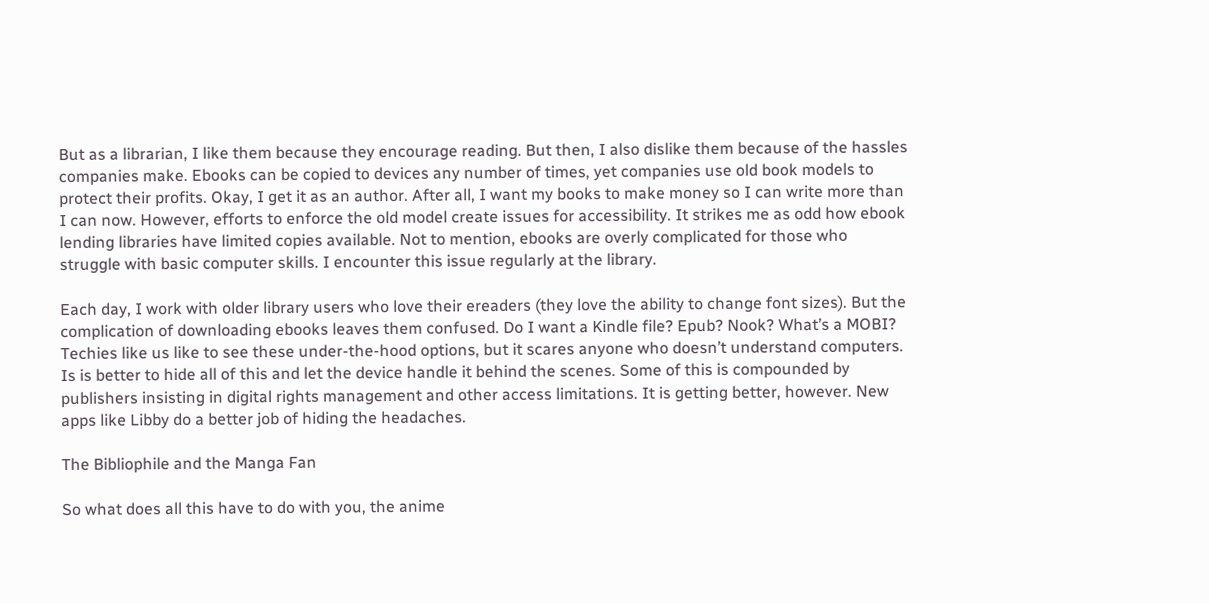But as a librarian, I like them because they encourage reading. But then, I also dislike them because of the hassles companies make. Ebooks can be copied to devices any number of times, yet companies use old book models to protect their profits. Okay, I get it as an author. After all, I want my books to make money so I can write more than I can now. However, efforts to enforce the old model create issues for accessibility. It strikes me as odd how ebook lending libraries have limited copies available. Not to mention, ebooks are overly complicated for those who struggle with basic computer skills. I encounter this issue regularly at the library.

Each day, I work with older library users who love their ereaders (they love the ability to change font sizes). But the complication of downloading ebooks leaves them confused. Do I want a Kindle file? Epub? Nook? What’s a MOBI? Techies like us like to see these under-the-hood options, but it scares anyone who doesn’t understand computers. Is is better to hide all of this and let the device handle it behind the scenes. Some of this is compounded by publishers insisting in digital rights management and other access limitations. It is getting better, however. New apps like Libby do a better job of hiding the headaches.

The Bibliophile and the Manga Fan

So what does all this have to do with you, the anime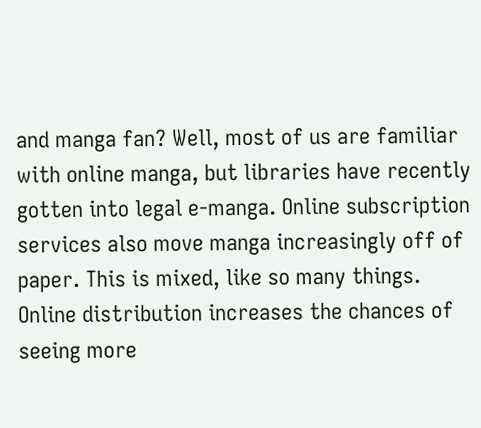and manga fan? Well, most of us are familiar with online manga, but libraries have recently gotten into legal e-manga. Online subscription services also move manga increasingly off of paper. This is mixed, like so many things. Online distribution increases the chances of seeing more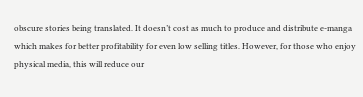obscure stories being translated. It doesn’t cost as much to produce and distribute e-manga which makes for better profitability for even low selling titles. However, for those who enjoy physical media, this will reduce our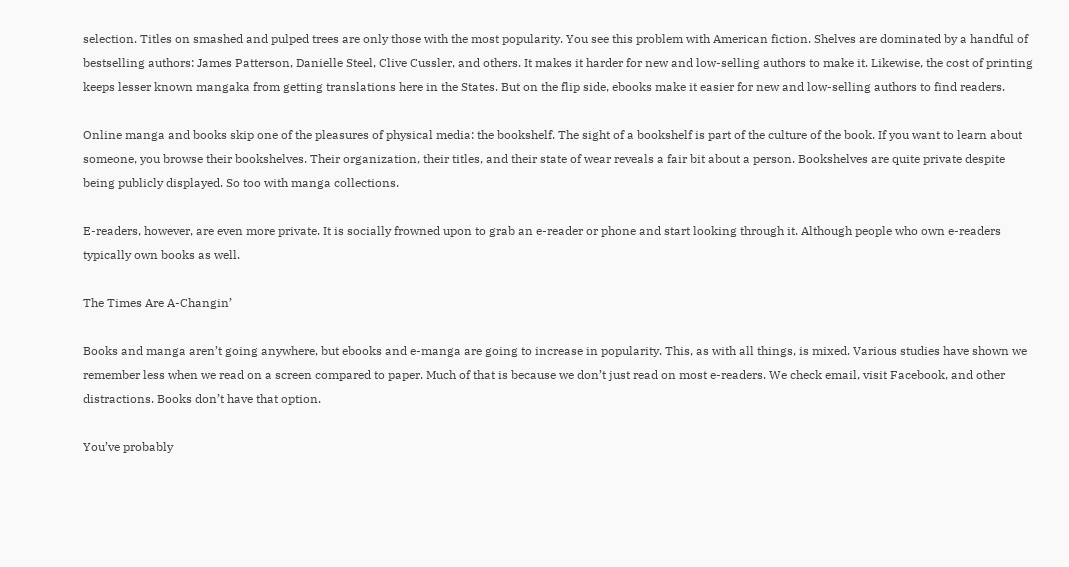selection. Titles on smashed and pulped trees are only those with the most popularity. You see this problem with American fiction. Shelves are dominated by a handful of bestselling authors: James Patterson, Danielle Steel, Clive Cussler, and others. It makes it harder for new and low-selling authors to make it. Likewise, the cost of printing keeps lesser known mangaka from getting translations here in the States. But on the flip side, ebooks make it easier for new and low-selling authors to find readers.

Online manga and books skip one of the pleasures of physical media: the bookshelf. The sight of a bookshelf is part of the culture of the book. If you want to learn about someone, you browse their bookshelves. Their organization, their titles, and their state of wear reveals a fair bit about a person. Bookshelves are quite private despite being publicly displayed. So too with manga collections.

E-readers, however, are even more private. It is socially frowned upon to grab an e-reader or phone and start looking through it. Although people who own e-readers typically own books as well.

The Times Are A-Changin’

Books and manga aren’t going anywhere, but ebooks and e-manga are going to increase in popularity. This, as with all things, is mixed. Various studies have shown we remember less when we read on a screen compared to paper. Much of that is because we don’t just read on most e-readers. We check email, visit Facebook, and other distractions. Books don’t have that option.

You’ve probably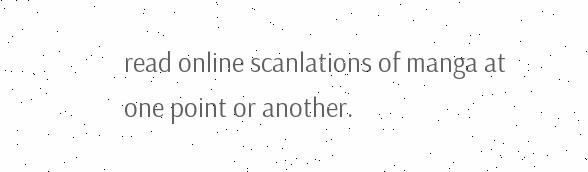read online scanlations of manga at one point or another.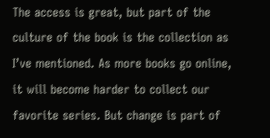The access is great, but part of the culture of the book is the collection as I’ve mentioned. As more books go online, it will become harder to collect our favorite series. But change is part of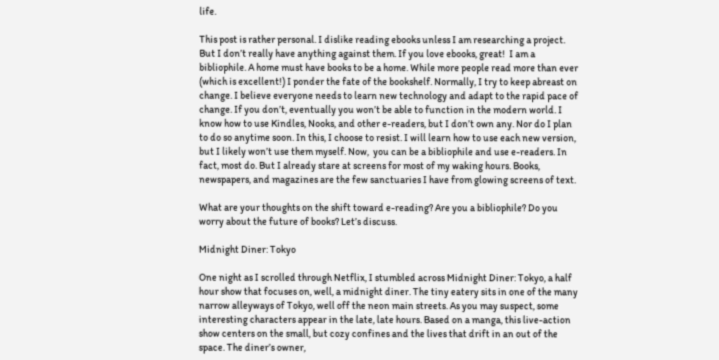life.

This post is rather personal. I dislike reading ebooks unless I am researching a project. But I don’t really have anything against them. If you love ebooks, great!  I am a bibliophile. A home must have books to be a home. While more people read more than ever (which is excellent!) I ponder the fate of the bookshelf. Normally, I try to keep abreast on change. I believe everyone needs to learn new technology and adapt to the rapid pace of change. If you don’t, eventually you won’t be able to function in the modern world. I know how to use Kindles, Nooks, and other e-readers, but I don’t own any. Nor do I plan to do so anytime soon. In this, I choose to resist. I will learn how to use each new version, but I likely won’t use them myself. Now,  you can be a bibliophile and use e-readers. In fact, most do. But I already stare at screens for most of my waking hours. Books, newspapers, and magazines are the few sanctuaries I have from glowing screens of text.

What are your thoughts on the shift toward e-reading? Are you a bibliophile? Do you worry about the future of books? Let’s discuss.

Midnight Diner: Tokyo

One night as I scrolled through Netflix, I stumbled across Midnight Diner: Tokyo, a half hour show that focuses on, well, a midnight diner. The tiny eatery sits in one of the many narrow alleyways of Tokyo, well off the neon main streets. As you may suspect, some interesting characters appear in the late, late hours. Based on a manga, this live-action show centers on the small, but cozy confines and the lives that drift in an out of the space. The diner’s owner,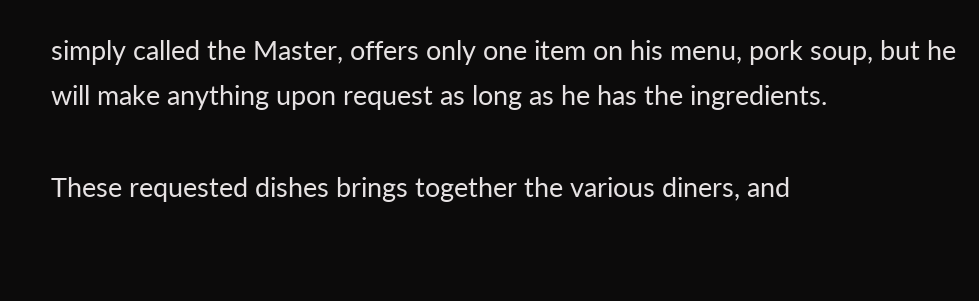simply called the Master, offers only one item on his menu, pork soup, but he will make anything upon request as long as he has the ingredients.

These requested dishes brings together the various diners, and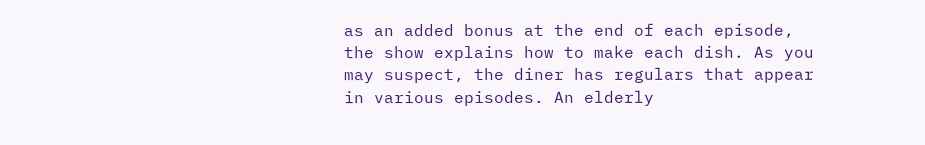as an added bonus at the end of each episode, the show explains how to make each dish. As you may suspect, the diner has regulars that appear in various episodes. An elderly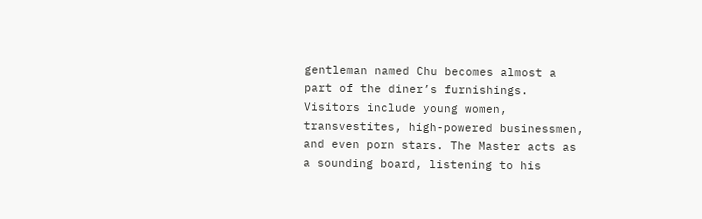gentleman named Chu becomes almost a part of the diner’s furnishings. Visitors include young women, transvestites, high-powered businessmen, and even porn stars. The Master acts as a sounding board, listening to his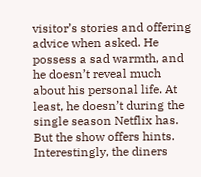visitor’s stories and offering advice when asked. He possess a sad warmth, and he doesn’t reveal much about his personal life. At least, he doesn’t during the single season Netflix has. But the show offers hints. Interestingly, the diners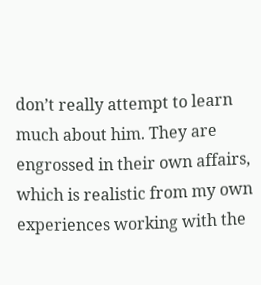don’t really attempt to learn much about him. They are engrossed in their own affairs, which is realistic from my own experiences working with the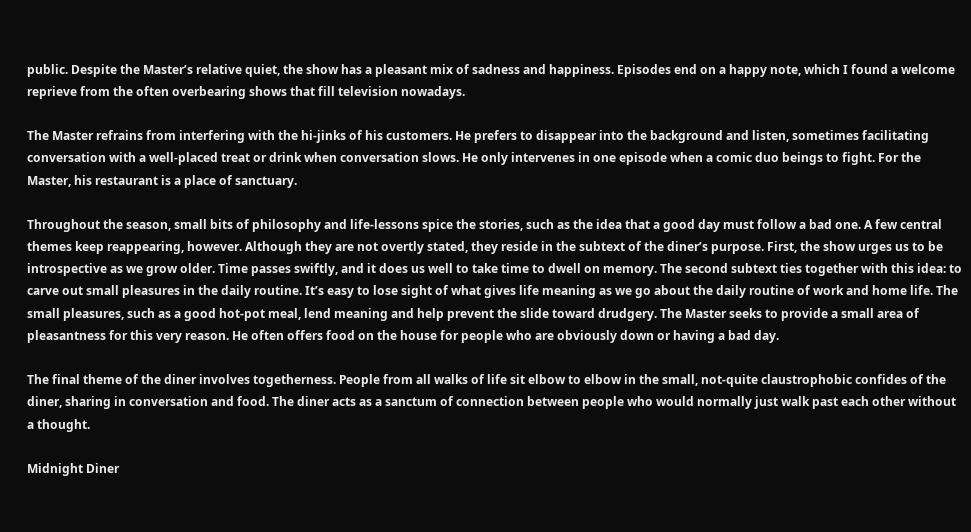public. Despite the Master’s relative quiet, the show has a pleasant mix of sadness and happiness. Episodes end on a happy note, which I found a welcome reprieve from the often overbearing shows that fill television nowadays.

The Master refrains from interfering with the hi-jinks of his customers. He prefers to disappear into the background and listen, sometimes facilitating conversation with a well-placed treat or drink when conversation slows. He only intervenes in one episode when a comic duo beings to fight. For the Master, his restaurant is a place of sanctuary.

Throughout the season, small bits of philosophy and life-lessons spice the stories, such as the idea that a good day must follow a bad one. A few central themes keep reappearing, however. Although they are not overtly stated, they reside in the subtext of the diner’s purpose. First, the show urges us to be introspective as we grow older. Time passes swiftly, and it does us well to take time to dwell on memory. The second subtext ties together with this idea: to carve out small pleasures in the daily routine. It’s easy to lose sight of what gives life meaning as we go about the daily routine of work and home life. The small pleasures, such as a good hot-pot meal, lend meaning and help prevent the slide toward drudgery. The Master seeks to provide a small area of pleasantness for this very reason. He often offers food on the house for people who are obviously down or having a bad day.

The final theme of the diner involves togetherness. People from all walks of life sit elbow to elbow in the small, not-quite claustrophobic confides of the diner, sharing in conversation and food. The diner acts as a sanctum of connection between people who would normally just walk past each other without a thought.

Midnight Diner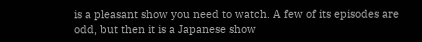is a pleasant show you need to watch. A few of its episodes are odd, but then it is a Japanese show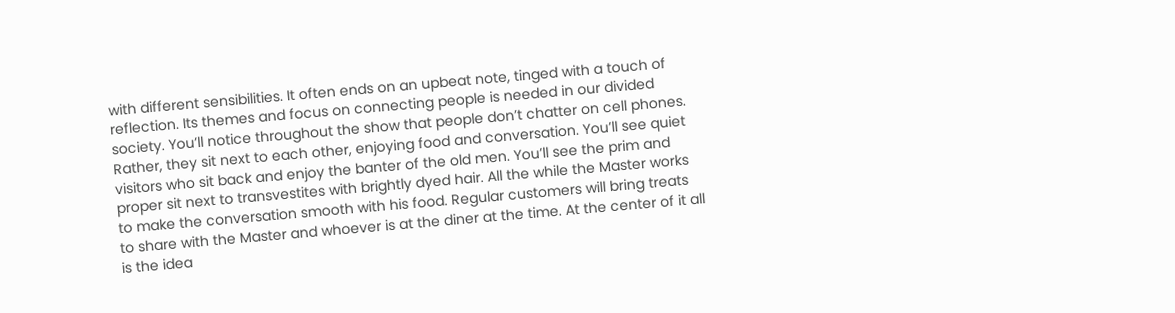with different sensibilities. It often ends on an upbeat note, tinged with a touch of reflection. Its themes and focus on connecting people is needed in our divided society. You’ll notice throughout the show that people don’t chatter on cell phones. Rather, they sit next to each other, enjoying food and conversation. You’ll see quiet visitors who sit back and enjoy the banter of the old men. You’ll see the prim and proper sit next to transvestites with brightly dyed hair. All the while the Master works to make the conversation smooth with his food. Regular customers will bring treats to share with the Master and whoever is at the diner at the time. At the center of it all is the idea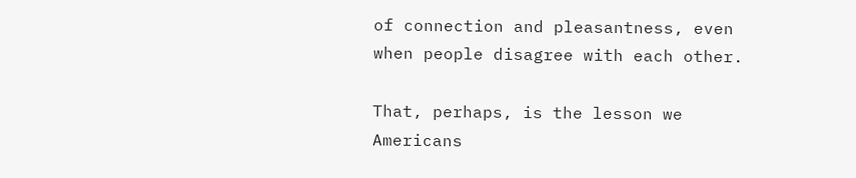of connection and pleasantness, even when people disagree with each other.

That, perhaps, is the lesson we Americans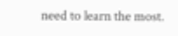need to learn the most.